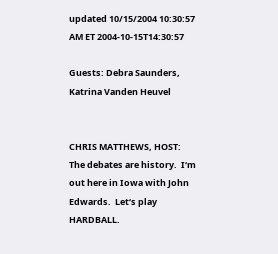updated 10/15/2004 10:30:57 AM ET 2004-10-15T14:30:57

Guests: Debra Saunders, Katrina Vanden Heuvel


CHRIS MATTHEWS, HOST:  The debates are history.  I‘m out here in Iowa with John Edwards.  Let‘s play HARDBALL.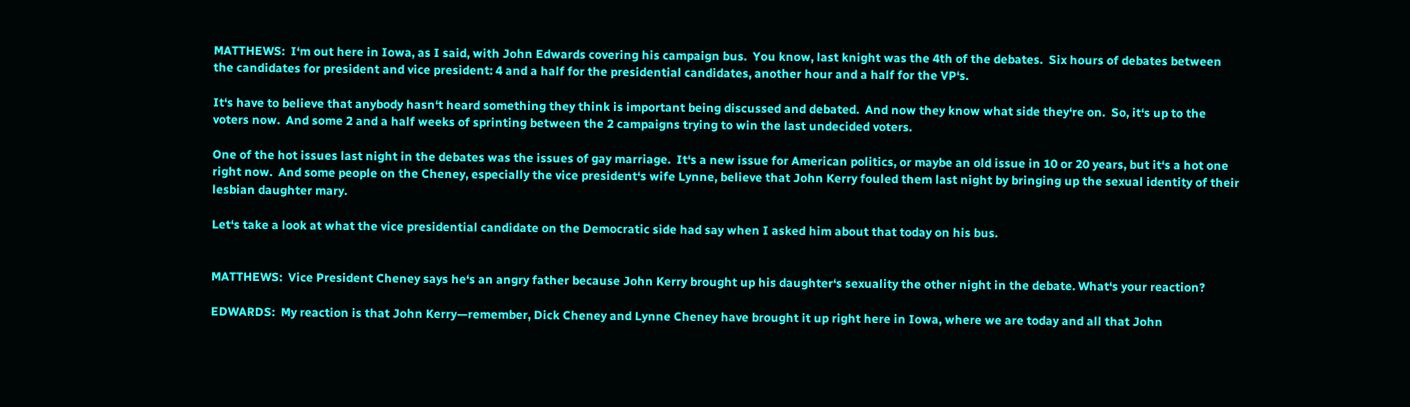MATTHEWS:  I‘m out here in Iowa, as I said, with John Edwards covering his campaign bus.  You know, last knight was the 4th of the debates.  Six hours of debates between the candidates for president and vice president: 4 and a half for the presidential candidates, another hour and a half for the VP‘s.

It‘s have to believe that anybody hasn‘t heard something they think is important being discussed and debated.  And now they know what side they‘re on.  So, it‘s up to the voters now.  And some 2 and a half weeks of sprinting between the 2 campaigns trying to win the last undecided voters.

One of the hot issues last night in the debates was the issues of gay marriage.  It‘s a new issue for American politics, or maybe an old issue in 10 or 20 years, but it‘s a hot one right now.  And some people on the Cheney, especially the vice president‘s wife Lynne, believe that John Kerry fouled them last night by bringing up the sexual identity of their lesbian daughter mary.

Let‘s take a look at what the vice presidential candidate on the Democratic side had say when I asked him about that today on his bus.


MATTHEWS:  Vice President Cheney says he‘s an angry father because John Kerry brought up his daughter‘s sexuality the other night in the debate. What‘s your reaction?

EDWARDS:  My reaction is that John Kerry—remember, Dick Cheney and Lynne Cheney have brought it up right here in Iowa, where we are today and all that John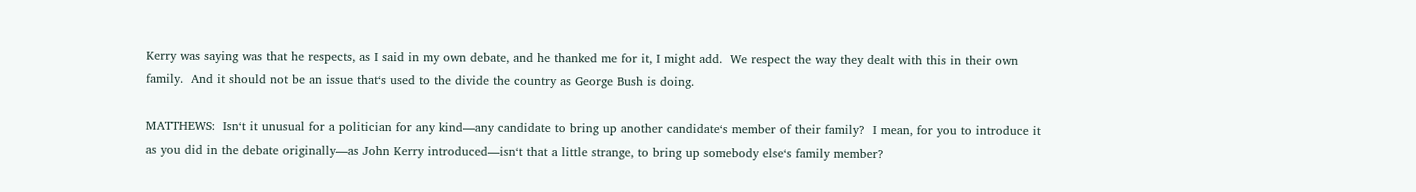Kerry was saying was that he respects, as I said in my own debate, and he thanked me for it, I might add.  We respect the way they dealt with this in their own family.  And it should not be an issue that‘s used to the divide the country as George Bush is doing.

MATTHEWS:  Isn‘t it unusual for a politician for any kind—any candidate to bring up another candidate‘s member of their family?  I mean, for you to introduce it as you did in the debate originally—as John Kerry introduced—isn‘t that a little strange, to bring up somebody else‘s family member?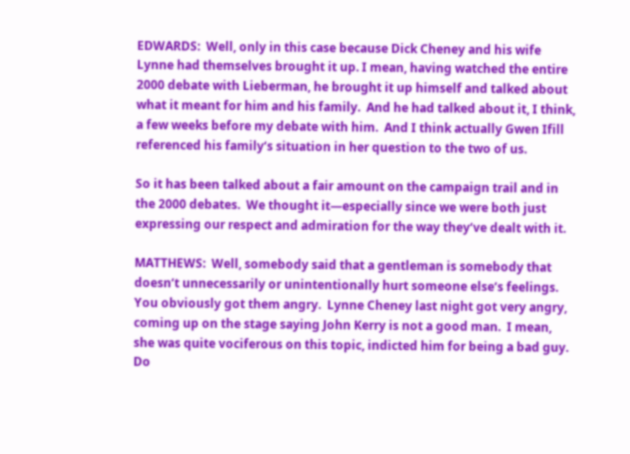EDWARDS:  Well, only in this case because Dick Cheney and his wife Lynne had themselves brought it up. I mean, having watched the entire 2000 debate with Lieberman, he brought it up himself and talked about what it meant for him and his family.  And he had talked about it, I think, a few weeks before my debate with him.  And I think actually Gwen Ifill referenced his family‘s situation in her question to the two of us.

So it has been talked about a fair amount on the campaign trail and in the 2000 debates.  We thought it—especially since we were both just expressing our respect and admiration for the way they‘ve dealt with it.

MATTHEWS:  Well, somebody said that a gentleman is somebody that doesn‘t unnecessarily or unintentionally hurt someone else‘s feelings.  You obviously got them angry.  Lynne Cheney last night got very angry, coming up on the stage saying John Kerry is not a good man.  I mean, she was quite vociferous on this topic, indicted him for being a bad guy.  Do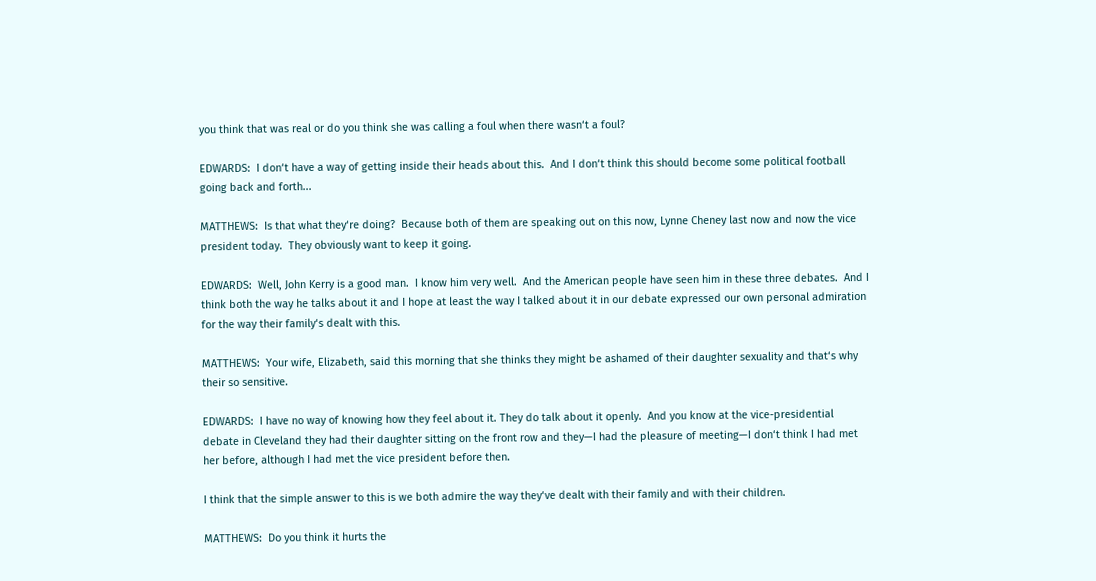you think that was real or do you think she was calling a foul when there wasn‘t a foul?

EDWARDS:  I don‘t have a way of getting inside their heads about this.  And I don‘t think this should become some political football going back and forth...

MATTHEWS:  Is that what they‘re doing?  Because both of them are speaking out on this now, Lynne Cheney last now and now the vice president today.  They obviously want to keep it going.

EDWARDS:  Well, John Kerry is a good man.  I know him very well.  And the American people have seen him in these three debates.  And I think both the way he talks about it and I hope at least the way I talked about it in our debate expressed our own personal admiration for the way their family‘s dealt with this.

MATTHEWS:  Your wife, Elizabeth, said this morning that she thinks they might be ashamed of their daughter sexuality and that‘s why their so sensitive.

EDWARDS:  I have no way of knowing how they feel about it. They do talk about it openly.  And you know at the vice-presidential debate in Cleveland they had their daughter sitting on the front row and they—I had the pleasure of meeting—I don‘t think I had met her before, although I had met the vice president before then.

I think that the simple answer to this is we both admire the way they‘ve dealt with their family and with their children.

MATTHEWS:  Do you think it hurts the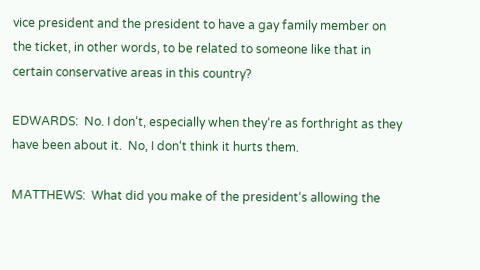vice president and the president to have a gay family member on the ticket, in other words, to be related to someone like that in certain conservative areas in this country?

EDWARDS:  No. I don‘t, especially when they‘re as forthright as they have been about it.  No, I don‘t think it hurts them.

MATTHEWS:  What did you make of the president‘s allowing the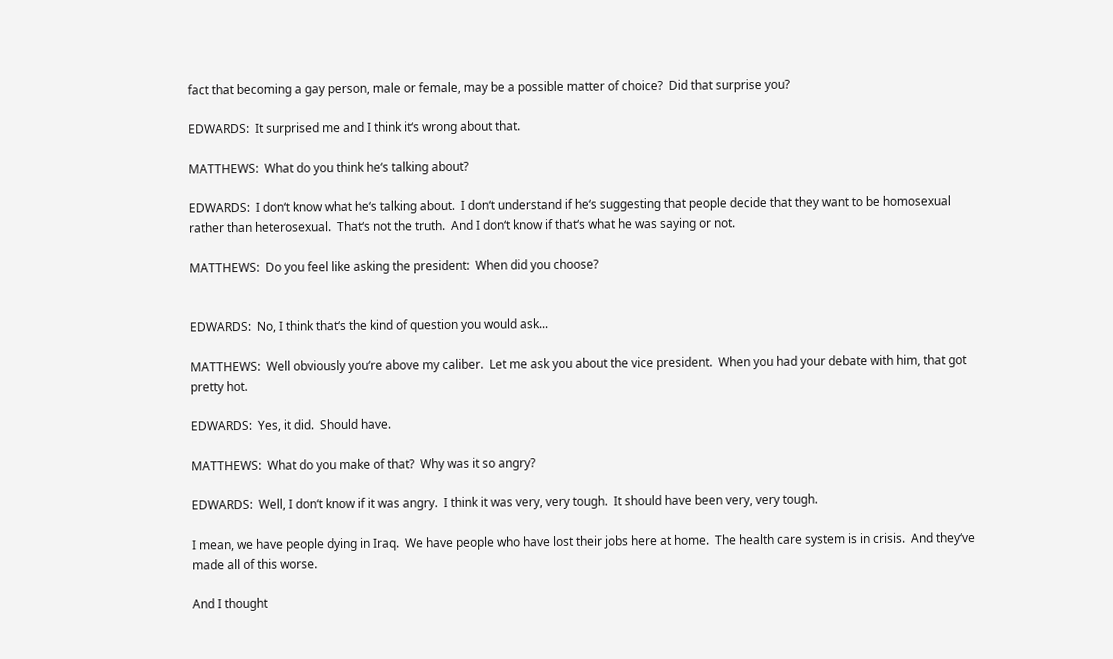fact that becoming a gay person, male or female, may be a possible matter of choice?  Did that surprise you?

EDWARDS:  It surprised me and I think it‘s wrong about that.

MATTHEWS:  What do you think he‘s talking about?

EDWARDS:  I don‘t know what he‘s talking about.  I don‘t understand if he‘s suggesting that people decide that they want to be homosexual rather than heterosexual.  That‘s not the truth.  And I don‘t know if that‘s what he was saying or not.

MATTHEWS:  Do you feel like asking the president:  When did you choose?


EDWARDS:  No, I think that‘s the kind of question you would ask...

MATTHEWS:  Well obviously you‘re above my caliber.  Let me ask you about the vice president.  When you had your debate with him, that got pretty hot.

EDWARDS:  Yes, it did.  Should have.

MATTHEWS:  What do you make of that?  Why was it so angry?

EDWARDS:  Well, I don‘t know if it was angry.  I think it was very, very tough.  It should have been very, very tough.

I mean, we have people dying in Iraq.  We have people who have lost their jobs here at home.  The health care system is in crisis.  And they‘ve made all of this worse.

And I thought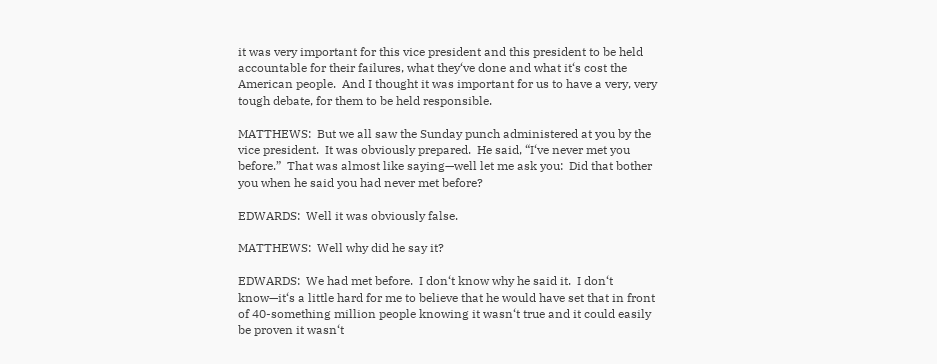it was very important for this vice president and this president to be held accountable for their failures, what they‘ve done and what it‘s cost the American people.  And I thought it was important for us to have a very, very tough debate, for them to be held responsible.

MATTHEWS:  But we all saw the Sunday punch administered at you by the vice president.  It was obviously prepared.  He said, “I‘ve never met you before.”  That was almost like saying—well let me ask you:  Did that bother you when he said you had never met before?

EDWARDS:  Well it was obviously false.

MATTHEWS:  Well why did he say it?

EDWARDS:  We had met before.  I don‘t know why he said it.  I don‘t know—it‘s a little hard for me to believe that he would have set that in front of 40-something million people knowing it wasn‘t true and it could easily be proven it wasn‘t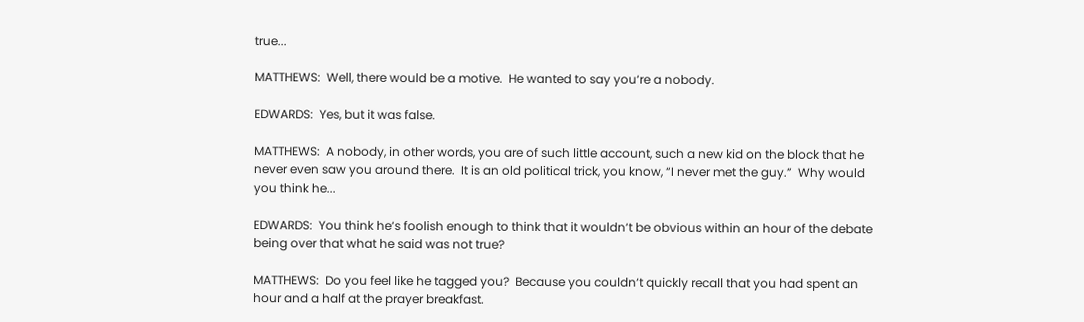true...

MATTHEWS:  Well, there would be a motive.  He wanted to say you‘re a nobody.

EDWARDS:  Yes, but it was false.

MATTHEWS:  A nobody, in other words, you are of such little account, such a new kid on the block that he never even saw you around there.  It is an old political trick, you know, “I never met the guy.”  Why would you think he...

EDWARDS:  You think he‘s foolish enough to think that it wouldn‘t be obvious within an hour of the debate being over that what he said was not true?

MATTHEWS:  Do you feel like he tagged you?  Because you couldn‘t quickly recall that you had spent an hour and a half at the prayer breakfast.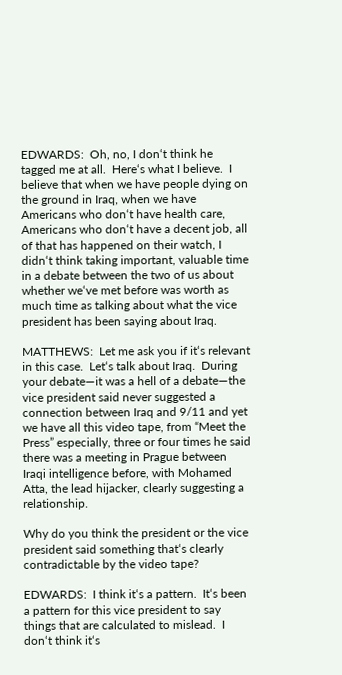EDWARDS:  Oh, no, I don‘t think he tagged me at all.  Here‘s what I believe.  I believe that when we have people dying on the ground in Iraq, when we have Americans who don‘t have health care, Americans who don‘t have a decent job, all of that has happened on their watch, I didn‘t think taking important, valuable time in a debate between the two of us about whether we‘ve met before was worth as much time as talking about what the vice president has been saying about Iraq.

MATTHEWS:  Let me ask you if it‘s relevant in this case.  Let‘s talk about Iraq.  During your debate—it was a hell of a debate—the vice president said never suggested a connection between Iraq and 9/11 and yet we have all this video tape, from “Meet the Press” especially, three or four times he said there was a meeting in Prague between Iraqi intelligence before, with Mohamed Atta, the lead hijacker, clearly suggesting a relationship.

Why do you think the president or the vice president said something that‘s clearly contradictable by the video tape?

EDWARDS:  I think it‘s a pattern.  It‘s been a pattern for this vice president to say things that are calculated to mislead.  I don‘t think it‘s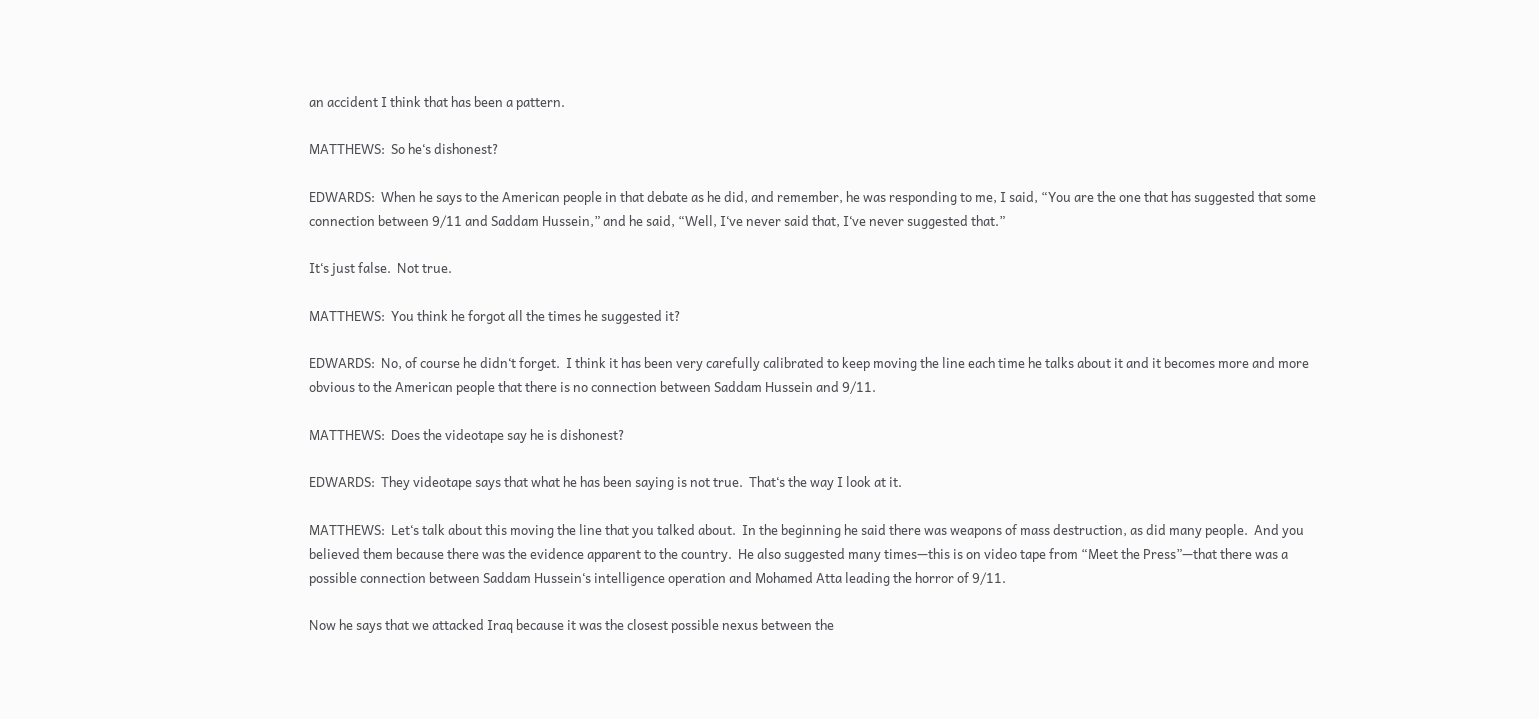an accident I think that has been a pattern.

MATTHEWS:  So he‘s dishonest?

EDWARDS:  When he says to the American people in that debate as he did, and remember, he was responding to me, I said, “You are the one that has suggested that some connection between 9/11 and Saddam Hussein,” and he said, “Well, I‘ve never said that, I‘ve never suggested that.”

It‘s just false.  Not true.

MATTHEWS:  You think he forgot all the times he suggested it?

EDWARDS:  No, of course he didn‘t forget.  I think it has been very carefully calibrated to keep moving the line each time he talks about it and it becomes more and more obvious to the American people that there is no connection between Saddam Hussein and 9/11.

MATTHEWS:  Does the videotape say he is dishonest?

EDWARDS:  They videotape says that what he has been saying is not true.  That‘s the way I look at it.

MATTHEWS:  Let‘s talk about this moving the line that you talked about.  In the beginning he said there was weapons of mass destruction, as did many people.  And you believed them because there was the evidence apparent to the country.  He also suggested many times—this is on video tape from “Meet the Press”—that there was a possible connection between Saddam Hussein‘s intelligence operation and Mohamed Atta leading the horror of 9/11.

Now he says that we attacked Iraq because it was the closest possible nexus between the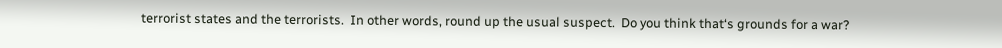terrorist states and the terrorists.  In other words, round up the usual suspect.  Do you think that‘s grounds for a war?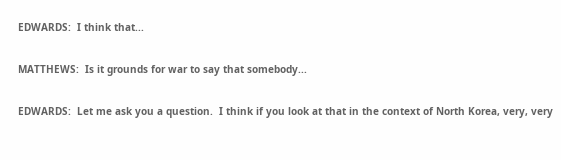EDWARDS:  I think that...

MATTHEWS:  Is it grounds for war to say that somebody...

EDWARDS:  Let me ask you a question.  I think if you look at that in the context of North Korea, very, very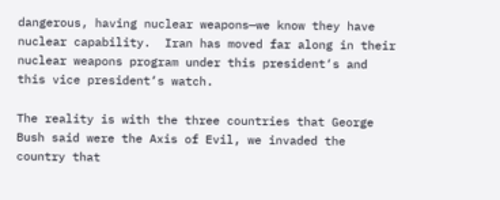dangerous, having nuclear weapons—we know they have nuclear capability.  Iran has moved far along in their nuclear weapons program under this president‘s and this vice president‘s watch.

The reality is with the three countries that George Bush said were the Axis of Evil, we invaded the country that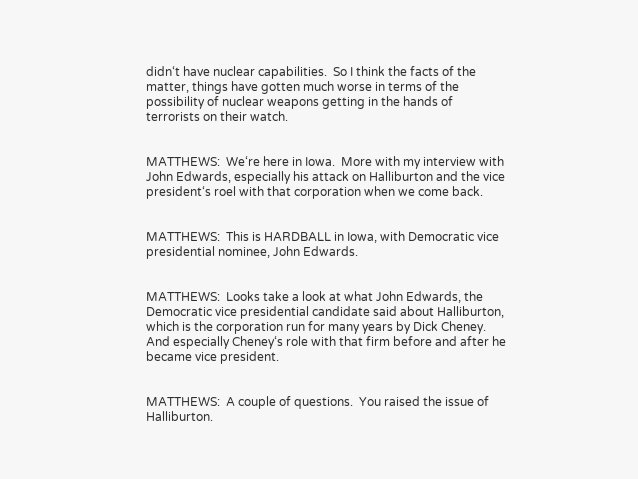didn‘t have nuclear capabilities.  So I think the facts of the matter, things have gotten much worse in terms of the possibility of nuclear weapons getting in the hands of terrorists on their watch.


MATTHEWS:  We‘re here in Iowa.  More with my interview with John Edwards, especially his attack on Halliburton and the vice president‘s roel with that corporation when we come back.


MATTHEWS:  This is HARDBALL in Iowa, with Democratic vice presidential nominee, John Edwards.


MATTHEWS:  Looks take a look at what John Edwards, the Democratic vice presidential candidate said about Halliburton, which is the corporation run for many years by Dick Cheney.  And especially Cheney‘s role with that firm before and after he became vice president.


MATTHEWS:  A couple of questions.  You raised the issue of Halliburton.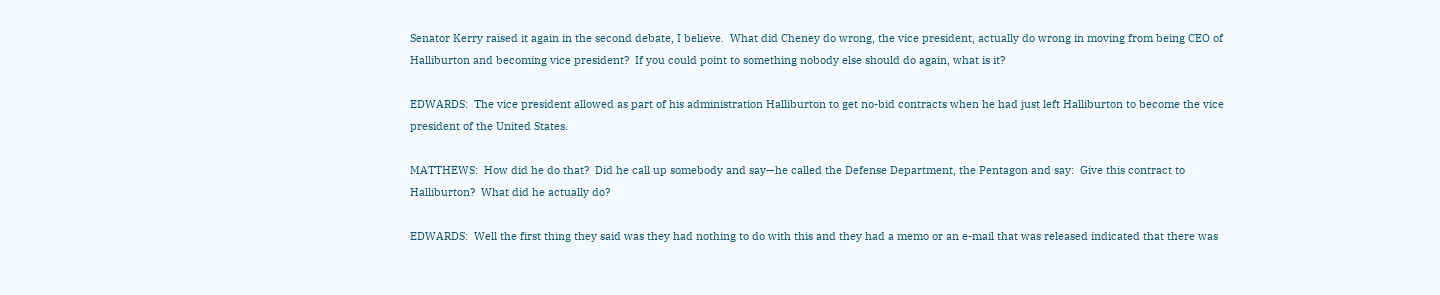Senator Kerry raised it again in the second debate, I believe.  What did Cheney do wrong, the vice president, actually do wrong in moving from being CEO of Halliburton and becoming vice president?  If you could point to something nobody else should do again, what is it?

EDWARDS:  The vice president allowed as part of his administration Halliburton to get no-bid contracts when he had just left Halliburton to become the vice president of the United States.

MATTHEWS:  How did he do that?  Did he call up somebody and say—he called the Defense Department, the Pentagon and say:  Give this contract to Halliburton?  What did he actually do?

EDWARDS:  Well the first thing they said was they had nothing to do with this and they had a memo or an e-mail that was released indicated that there was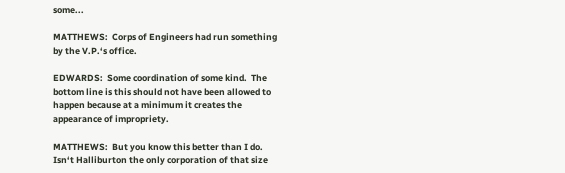some...

MATTHEWS:  Corps of Engineers had run something by the V.P.‘s office.

EDWARDS:  Some coordination of some kind.  The bottom line is this should not have been allowed to happen because at a minimum it creates the appearance of impropriety.

MATTHEWS:  But you know this better than I do.  Isn‘t Halliburton the only corporation of that size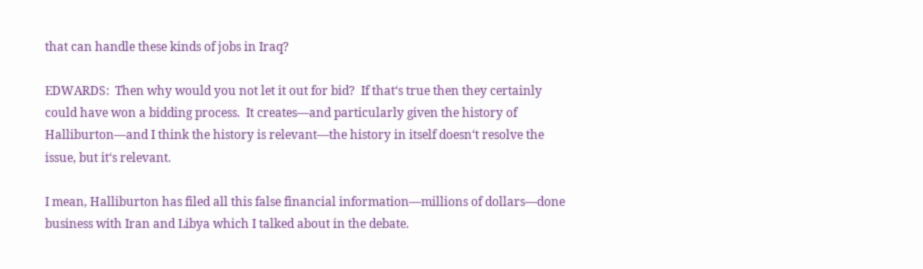that can handle these kinds of jobs in Iraq?

EDWARDS:  Then why would you not let it out for bid?  If that‘s true then they certainly could have won a bidding process.  It creates—and particularly given the history of Halliburton—and I think the history is relevant—the history in itself doesn‘t resolve the issue, but it‘s relevant.

I mean, Halliburton has filed all this false financial information—millions of dollars—done business with Iran and Libya which I talked about in the debate.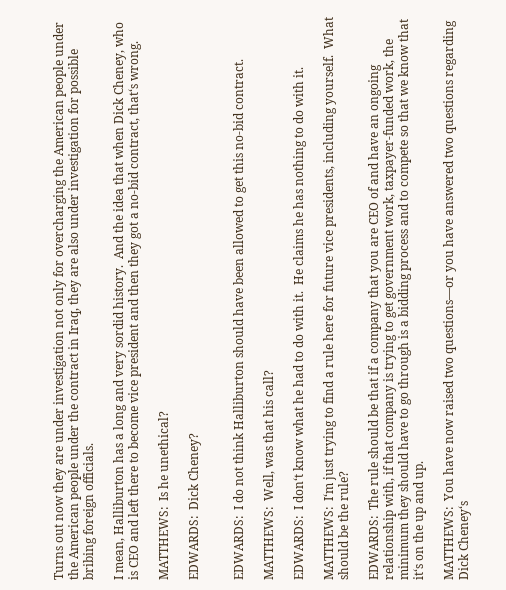Turns out now they are under investigation not only for overcharging the American people under the American people under the contract in Iraq, they are also under investigation for possible bribing foreign officials.

I mean, Halliburton has a long and very sordid history.  And the idea that when Dick Cheney, who is CEO and left there to become vice president and then they got a no-bid contract, that‘s wrong.

MATTHEWS:  Is he unethical?

EDWARDS:  Dick Cheney?


EDWARDS:  I do not think Halliburton should have been allowed to get this no-bid contract.

MATTHEWS:  Well, was that his call?

EDWARDS:  I don‘t know what he had to do with it.  He claims he has nothing to do with it.

MATTHEWS:  I‘m just trying to find a rule here for future vice presidents, including yourself.  What should be the rule?

EDWARDS:  The rule should be that if a company that you are CEO of and have an ongoing relationship with, if that company is trying to get government work, taxpayer-funded work, the minimum they should have to go through is a bidding process and to compete so that we know that it‘s on the up and up.

MATTHEWS:  You have now raised two questions—or you have answered two questions regarding Dick Cheney‘s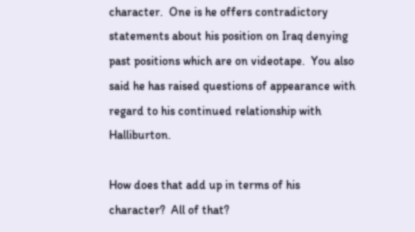character.  One is he offers contradictory statements about his position on Iraq denying past positions which are on videotape.  You also said he has raised questions of appearance with regard to his continued relationship with Halliburton.

How does that add up in terms of his character?  All of that?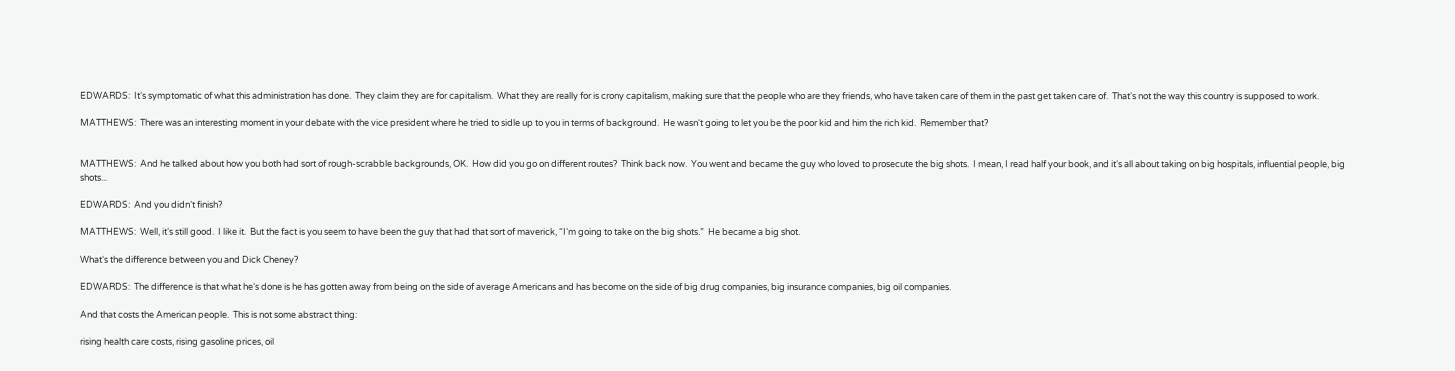EDWARDS:  It‘s symptomatic of what this administration has done.  They claim they are for capitalism.  What they are really for is crony capitalism, making sure that the people who are they friends, who have taken care of them in the past get taken care of.  That‘s not the way this country is supposed to work.

MATTHEWS:  There was an interesting moment in your debate with the vice president where he tried to sidle up to you in terms of background.  He wasn‘t going to let you be the poor kid and him the rich kid.  Remember that?


MATTHEWS:  And he talked about how you both had sort of rough-scrabble backgrounds, OK.  How did you go on different routes?  Think back now.  You went and became the guy who loved to prosecute the big shots.  I mean, I read half your book, and it‘s all about taking on big hospitals, influential people, big shots...

EDWARDS:  And you didn‘t finish?

MATTHEWS:  Well, it‘s still good.  I like it.  But the fact is you seem to have been the guy that had that sort of maverick, “I‘m going to take on the big shots.”  He became a big shot.

What‘s the difference between you and Dick Cheney?

EDWARDS:  The difference is that what he‘s done is he has gotten away from being on the side of average Americans and has become on the side of big drug companies, big insurance companies, big oil companies.

And that costs the American people.  This is not some abstract thing:

rising health care costs, rising gasoline prices, oil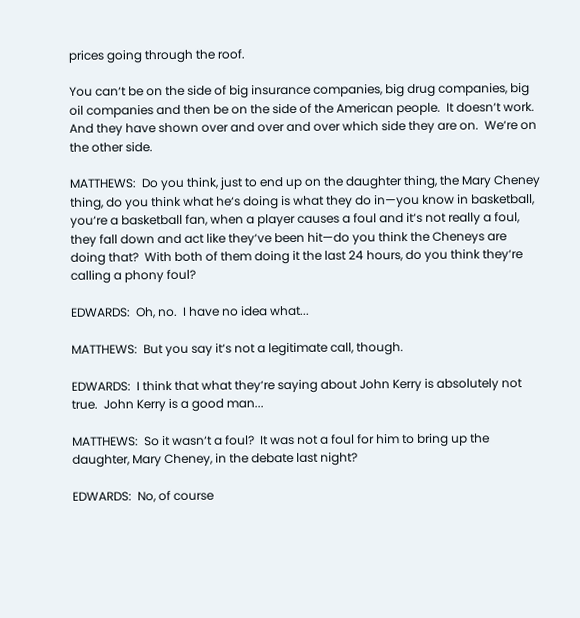prices going through the roof.

You can‘t be on the side of big insurance companies, big drug companies, big oil companies and then be on the side of the American people.  It doesn‘t work.  And they have shown over and over and over which side they are on.  We‘re on the other side.

MATTHEWS:  Do you think, just to end up on the daughter thing, the Mary Cheney thing, do you think what he‘s doing is what they do in—you know in basketball, you‘re a basketball fan, when a player causes a foul and it‘s not really a foul, they fall down and act like they‘ve been hit—do you think the Cheneys are doing that?  With both of them doing it the last 24 hours, do you think they‘re calling a phony foul?

EDWARDS:  Oh, no.  I have no idea what...

MATTHEWS:  But you say it‘s not a legitimate call, though.

EDWARDS:  I think that what they‘re saying about John Kerry is absolutely not true.  John Kerry is a good man...

MATTHEWS:  So it wasn‘t a foul?  It was not a foul for him to bring up the daughter, Mary Cheney, in the debate last night?

EDWARDS:  No, of course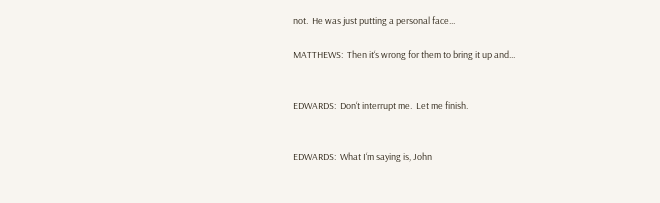not.  He was just putting a personal face...

MATTHEWS:  Then it‘s wrong for them to bring it up and...


EDWARDS:  Don‘t interrupt me.  Let me finish.


EDWARDS:  What I‘m saying is, John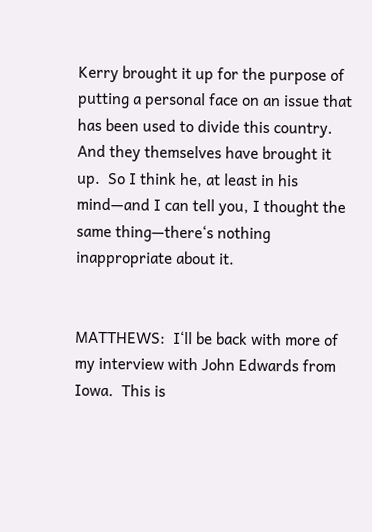Kerry brought it up for the purpose of putting a personal face on an issue that has been used to divide this country.  And they themselves have brought it up.  So I think he, at least in his mind—and I can tell you, I thought the same thing—there‘s nothing inappropriate about it.


MATTHEWS:  I‘ll be back with more of my interview with John Edwards from Iowa.  This is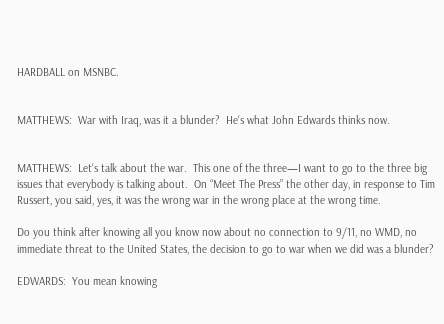HARDBALL on MSNBC.


MATTHEWS:  War with Iraq, was it a blunder?  He‘s what John Edwards thinks now.


MATTHEWS:  Let‘s talk about the war.  This one of the three—I want to go to the three big issues that everybody is talking about.  On “Meet The Press” the other day, in response to Tim Russert, you said, yes, it was the wrong war in the wrong place at the wrong time.

Do you think after knowing all you know now about no connection to 9/11, no WMD, no immediate threat to the United States, the decision to go to war when we did was a blunder?

EDWARDS:  You mean knowing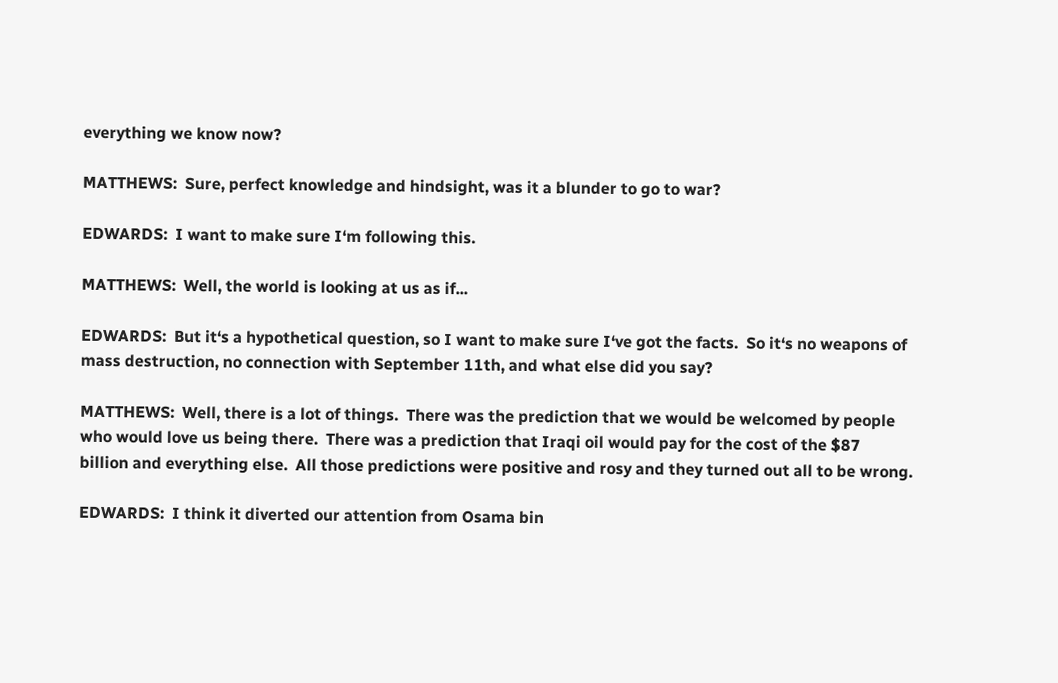everything we know now?

MATTHEWS:  Sure, perfect knowledge and hindsight, was it a blunder to go to war?

EDWARDS:  I want to make sure I‘m following this.

MATTHEWS:  Well, the world is looking at us as if...

EDWARDS:  But it‘s a hypothetical question, so I want to make sure I‘ve got the facts.  So it‘s no weapons of mass destruction, no connection with September 11th, and what else did you say?

MATTHEWS:  Well, there is a lot of things.  There was the prediction that we would be welcomed by people who would love us being there.  There was a prediction that Iraqi oil would pay for the cost of the $87 billion and everything else.  All those predictions were positive and rosy and they turned out all to be wrong.

EDWARDS:  I think it diverted our attention from Osama bin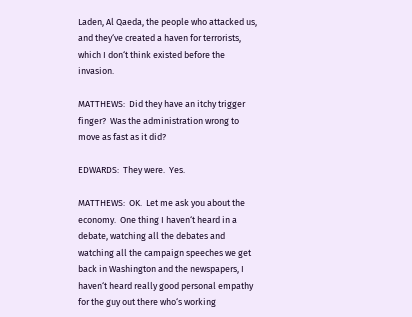Laden, Al Qaeda, the people who attacked us, and they‘ve created a haven for terrorists, which I don‘t think existed before the invasion.

MATTHEWS:  Did they have an itchy trigger finger?  Was the administration wrong to move as fast as it did?

EDWARDS:  They were.  Yes.

MATTHEWS:  OK.  Let me ask you about the economy.  One thing I haven‘t heard in a debate, watching all the debates and watching all the campaign speeches we get back in Washington and the newspapers, I haven‘t heard really good personal empathy for the guy out there who‘s working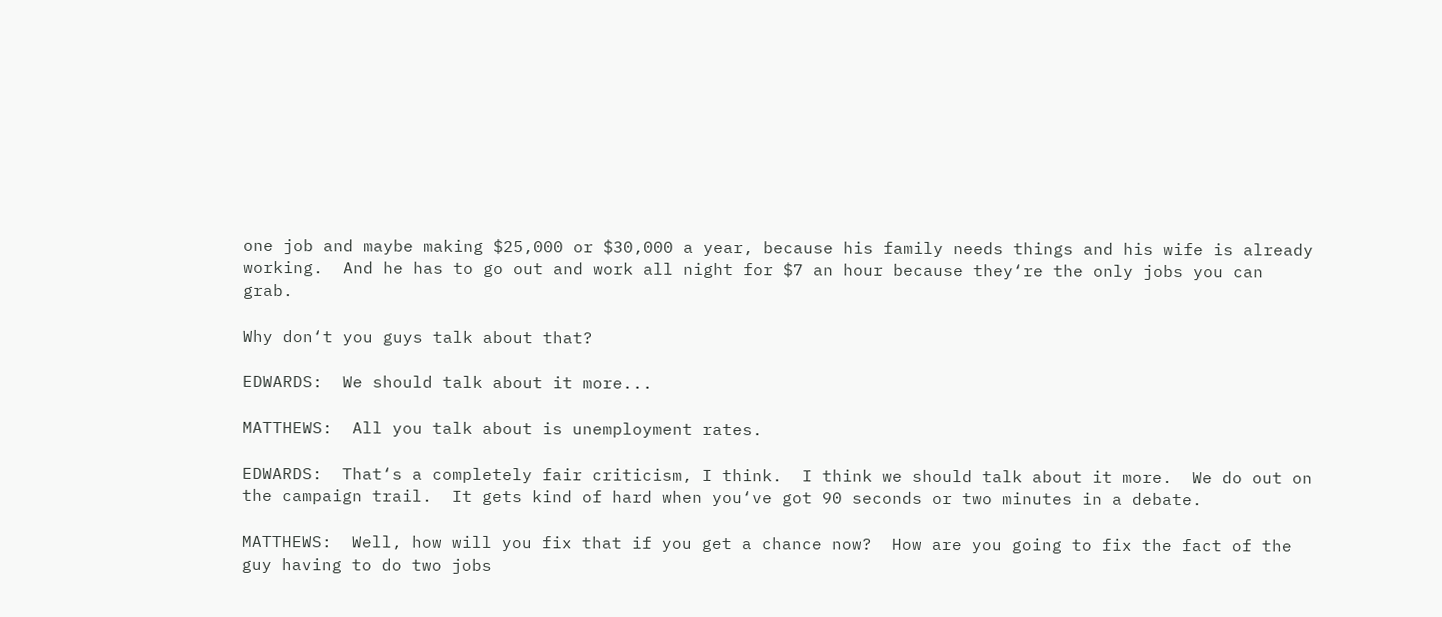one job and maybe making $25,000 or $30,000 a year, because his family needs things and his wife is already working.  And he has to go out and work all night for $7 an hour because they‘re the only jobs you can grab.

Why don‘t you guys talk about that?

EDWARDS:  We should talk about it more...

MATTHEWS:  All you talk about is unemployment rates.

EDWARDS:  That‘s a completely fair criticism, I think.  I think we should talk about it more.  We do out on the campaign trail.  It gets kind of hard when you‘ve got 90 seconds or two minutes in a debate.

MATTHEWS:  Well, how will you fix that if you get a chance now?  How are you going to fix the fact of the guy having to do two jobs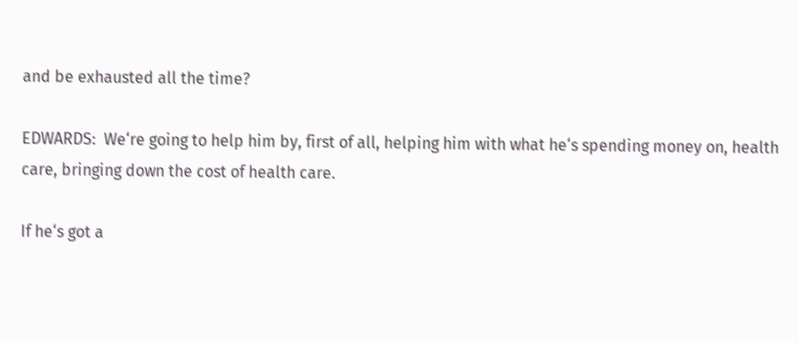and be exhausted all the time?

EDWARDS:  We‘re going to help him by, first of all, helping him with what he‘s spending money on, health care, bringing down the cost of health care.

If he‘s got a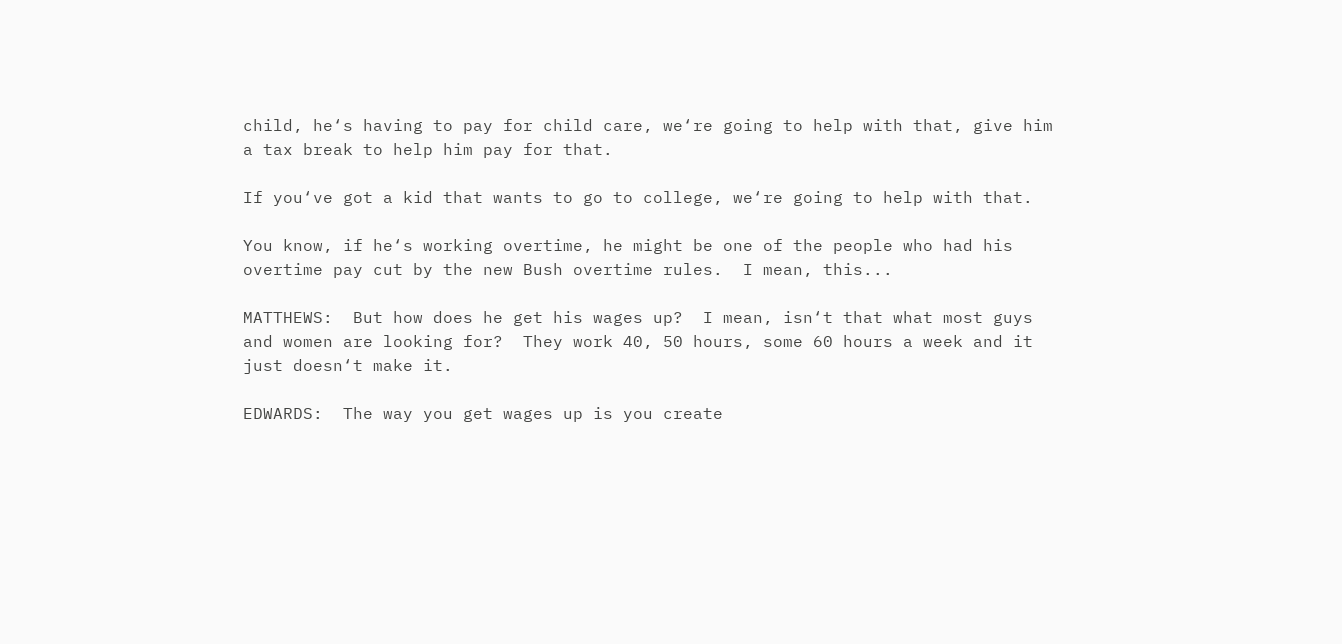child, he‘s having to pay for child care, we‘re going to help with that, give him a tax break to help him pay for that.

If you‘ve got a kid that wants to go to college, we‘re going to help with that.

You know, if he‘s working overtime, he might be one of the people who had his overtime pay cut by the new Bush overtime rules.  I mean, this...

MATTHEWS:  But how does he get his wages up?  I mean, isn‘t that what most guys and women are looking for?  They work 40, 50 hours, some 60 hours a week and it just doesn‘t make it.

EDWARDS:  The way you get wages up is you create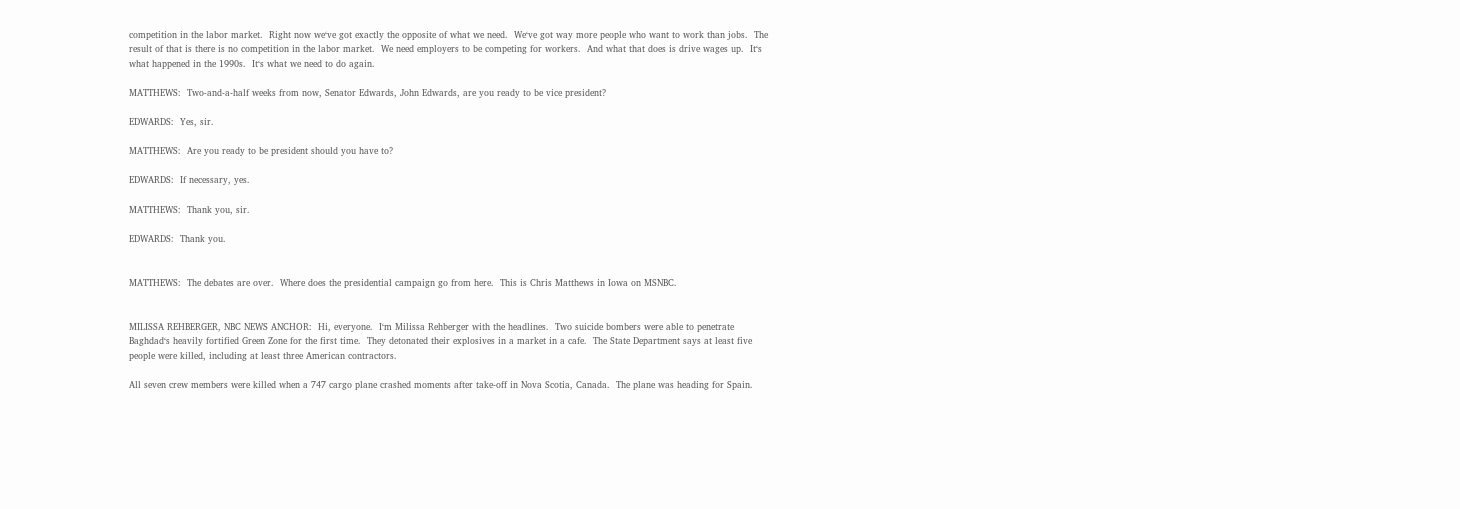competition in the labor market.  Right now we‘ve got exactly the opposite of what we need.  We‘ve got way more people who want to work than jobs.  The result of that is there is no competition in the labor market.  We need employers to be competing for workers.  And what that does is drive wages up.  It‘s what happened in the 1990s.  It‘s what we need to do again.

MATTHEWS:  Two-and-a-half weeks from now, Senator Edwards, John Edwards, are you ready to be vice president?

EDWARDS:  Yes, sir.

MATTHEWS:  Are you ready to be president should you have to?

EDWARDS:  If necessary, yes.

MATTHEWS:  Thank you, sir.

EDWARDS:  Thank you.


MATTHEWS:  The debates are over.  Where does the presidential campaign go from here.  This is Chris Matthews in Iowa on MSNBC.


MILISSA REHBERGER, NBC NEWS ANCHOR:  Hi, everyone.  I‘m Milissa Rehberger with the headlines.  Two suicide bombers were able to penetrate Baghdad‘s heavily fortified Green Zone for the first time.  They detonated their explosives in a market in a cafe.  The State Department says at least five people were killed, including at least three American contractors.

All seven crew members were killed when a 747 cargo plane crashed moments after take-off in Nova Scotia, Canada.  The plane was heading for Spain.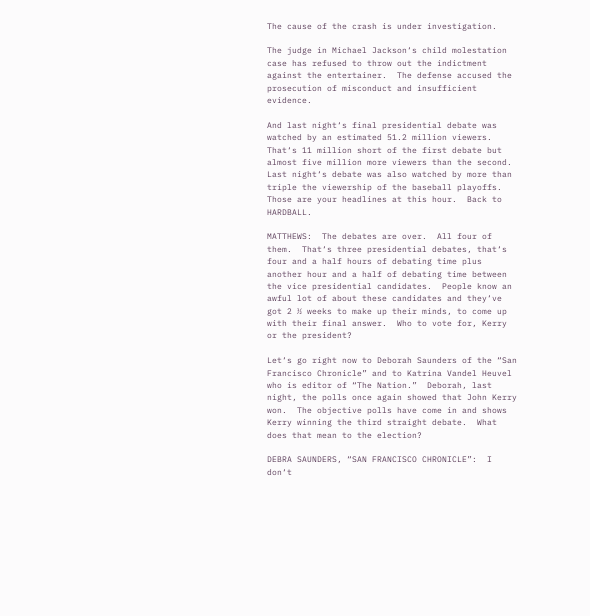The cause of the crash is under investigation.

The judge in Michael Jackson‘s child molestation case has refused to throw out the indictment against the entertainer.  The defense accused the prosecution of misconduct and insufficient evidence.

And last night‘s final presidential debate was watched by an estimated 51.2 million viewers.  That‘s 11 million short of the first debate but almost five million more viewers than the second.  Last night‘s debate was also watched by more than triple the viewership of the baseball playoffs.  Those are your headlines at this hour.  Back to HARDBALL.

MATTHEWS:  The debates are over.  All four of them.  That‘s three presidential debates, that‘s four and a half hours of debating time plus another hour and a half of debating time between the vice presidential candidates.  People know an awful lot of about these candidates and they‘ve got 2 ½ weeks to make up their minds, to come up with their final answer.  Who to vote for, Kerry or the president?

Let‘s go right now to Deborah Saunders of the “San Francisco Chronicle” and to Katrina Vandel Heuvel who is editor of “The Nation.”  Deborah, last night, the polls once again showed that John Kerry won.  The objective polls have come in and shows Kerry winning the third straight debate.  What does that mean to the election?

DEBRA SAUNDERS, “SAN FRANCISCO CHRONICLE”:  I don‘t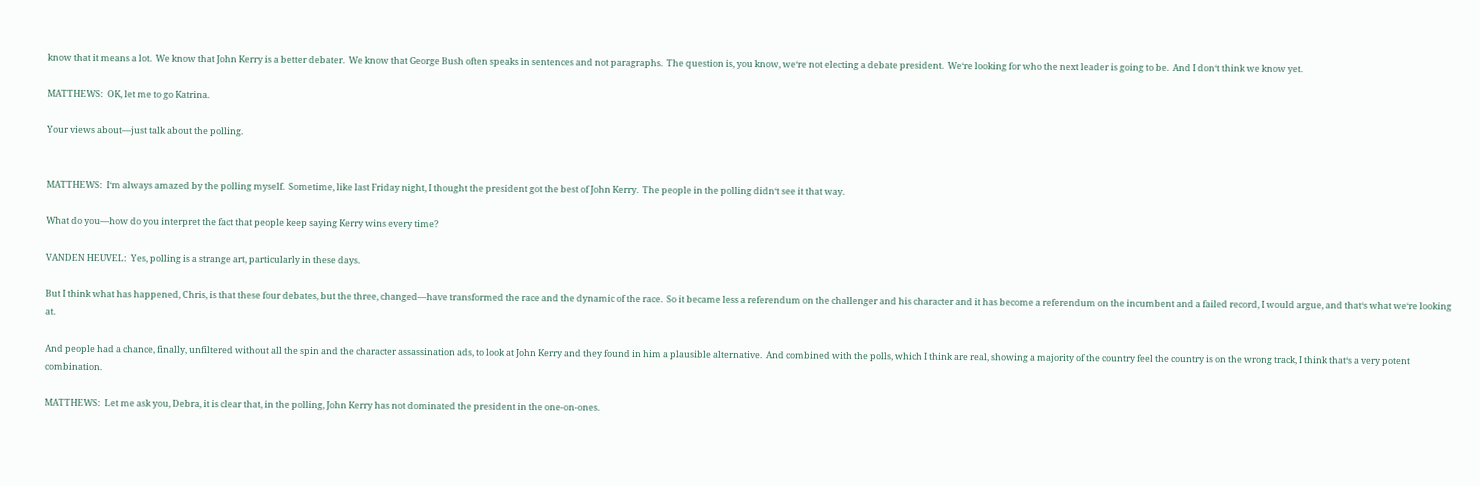know that it means a lot.  We know that John Kerry is a better debater.  We know that George Bush often speaks in sentences and not paragraphs.  The question is, you know, we‘re not electing a debate president.  We‘re looking for who the next leader is going to be.  And I don‘t think we know yet.

MATTHEWS:  OK, let me to go Katrina.

Your views about—just talk about the polling.


MATTHEWS:  I‘m always amazed by the polling myself.  Sometime, like last Friday night, I thought the president got the best of John Kerry.  The people in the polling didn‘t see it that way.

What do you—how do you interpret the fact that people keep saying Kerry wins every time?

VANDEN HEUVEL:  Yes, polling is a strange art, particularly in these days.

But I think what has happened, Chris, is that these four debates, but the three, changed—have transformed the race and the dynamic of the race.  So it became less a referendum on the challenger and his character and it has become a referendum on the incumbent and a failed record, I would argue, and that‘s what we‘re looking at.

And people had a chance, finally, unfiltered without all the spin and the character assassination ads, to look at John Kerry and they found in him a plausible alternative.  And combined with the polls, which I think are real, showing a majority of the country feel the country is on the wrong track, I think that‘s a very potent combination.

MATTHEWS:  Let me ask you, Debra, it is clear that, in the polling, John Kerry has not dominated the president in the one-on-ones.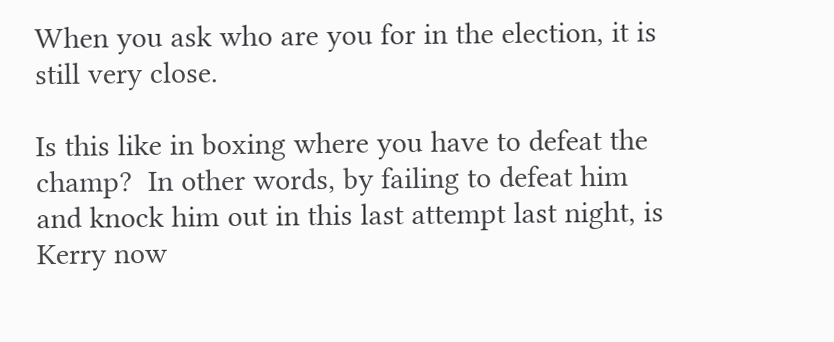When you ask who are you for in the election, it is still very close.

Is this like in boxing where you have to defeat the champ?  In other words, by failing to defeat him and knock him out in this last attempt last night, is Kerry now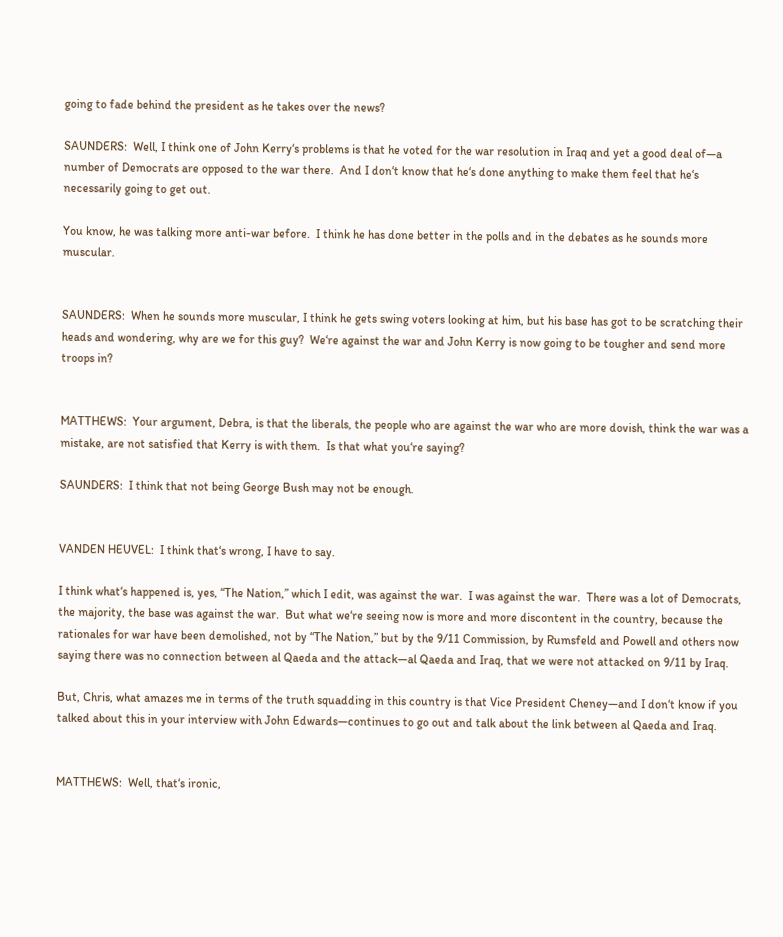going to fade behind the president as he takes over the news?

SAUNDERS:  Well, I think one of John Kerry‘s problems is that he voted for the war resolution in Iraq and yet a good deal of—a number of Democrats are opposed to the war there.  And I don‘t know that he‘s done anything to make them feel that he‘s necessarily going to get out.

You know, he was talking more anti-war before.  I think he has done better in the polls and in the debates as he sounds more muscular.


SAUNDERS:  When he sounds more muscular, I think he gets swing voters looking at him, but his base has got to be scratching their heads and wondering, why are we for this guy?  We‘re against the war and John Kerry is now going to be tougher and send more troops in?


MATTHEWS:  Your argument, Debra, is that the liberals, the people who are against the war who are more dovish, think the war was a mistake, are not satisfied that Kerry is with them.  Is that what you‘re saying?

SAUNDERS:  I think that not being George Bush may not be enough.


VANDEN HEUVEL:  I think that‘s wrong, I have to say.

I think what‘s happened is, yes, “The Nation,” which I edit, was against the war.  I was against the war.  There was a lot of Democrats, the majority, the base was against the war.  But what we‘re seeing now is more and more discontent in the country, because the rationales for war have been demolished, not by “The Nation,” but by the 9/11 Commission, by Rumsfeld and Powell and others now saying there was no connection between al Qaeda and the attack—al Qaeda and Iraq, that we were not attacked on 9/11 by Iraq.

But, Chris, what amazes me in terms of the truth squadding in this country is that Vice President Cheney—and I don‘t know if you talked about this in your interview with John Edwards—continues to go out and talk about the link between al Qaeda and Iraq.


MATTHEWS:  Well, that‘s ironic,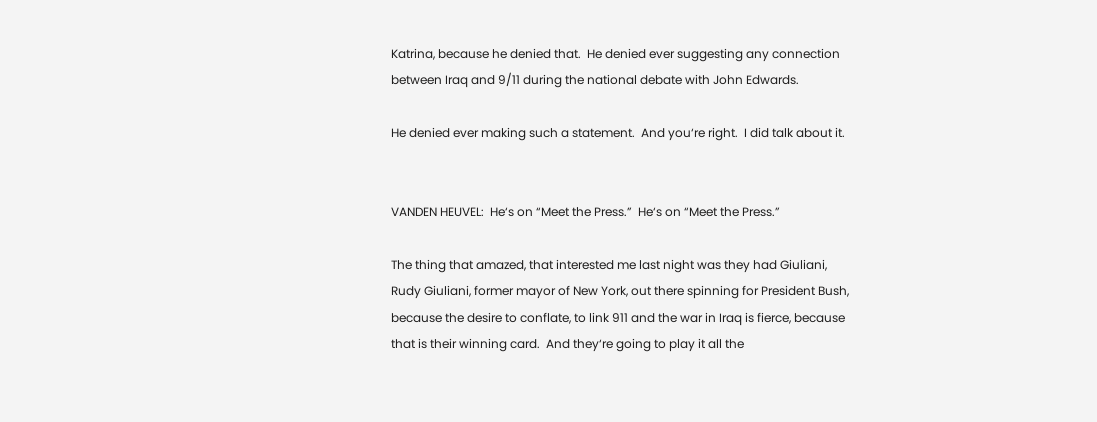Katrina, because he denied that.  He denied ever suggesting any connection between Iraq and 9/11 during the national debate with John Edwards.

He denied ever making such a statement.  And you‘re right.  I did talk about it.


VANDEN HEUVEL:  He‘s on “Meet the Press.”  He‘s on “Meet the Press.”

The thing that amazed, that interested me last night was they had Giuliani, Rudy Giuliani, former mayor of New York, out there spinning for President Bush, because the desire to conflate, to link 911 and the war in Iraq is fierce, because that is their winning card.  And they‘re going to play it all the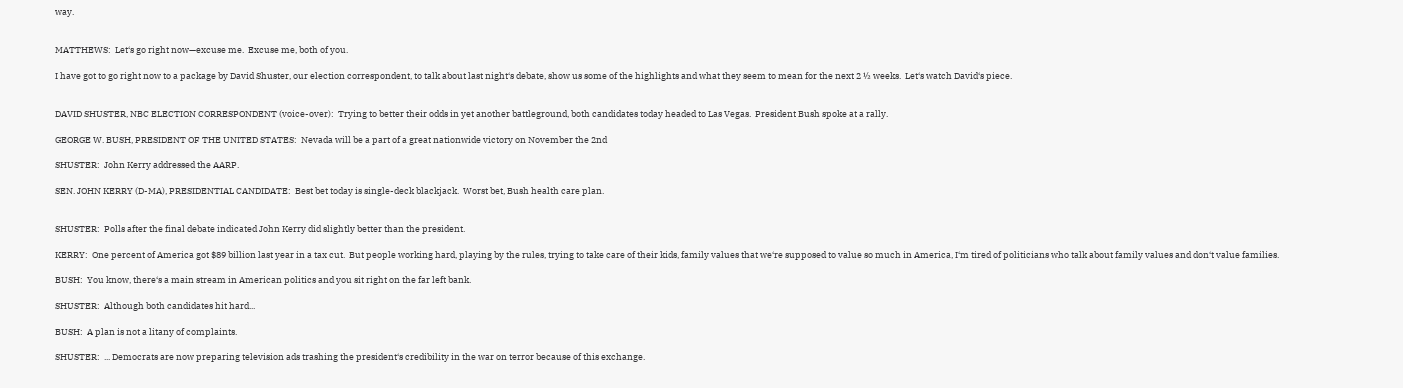way.


MATTHEWS:  Let‘s go right now—excuse me.  Excuse me, both of you.

I have got to go right now to a package by David Shuster, our election correspondent, to talk about last night‘s debate, show us some of the highlights and what they seem to mean for the next 2 ½ weeks.  Let‘s watch David‘s piece.


DAVID SHUSTER, NBC ELECTION CORRESPONDENT (voice-over):  Trying to better their odds in yet another battleground, both candidates today headed to Las Vegas.  President Bush spoke at a rally.

GEORGE W. BUSH, PRESIDENT OF THE UNITED STATES:  Nevada will be a part of a great nationwide victory on November the 2nd

SHUSTER:  John Kerry addressed the AARP.

SEN. JOHN KERRY (D-MA), PRESIDENTIAL CANDIDATE:  Best bet today is single-deck blackjack.  Worst bet, Bush health care plan.


SHUSTER:  Polls after the final debate indicated John Kerry did slightly better than the president.

KERRY:  One percent of America got $89 billion last year in a tax cut.  But people working hard, playing by the rules, trying to take care of their kids, family values that we‘re supposed to value so much in America, I‘m tired of politicians who talk about family values and don‘t value families.

BUSH:  You know, there‘s a main stream in American politics and you sit right on the far left bank.

SHUSTER:  Although both candidates hit hard...

BUSH:  A plan is not a litany of complaints.

SHUSTER:  ... Democrats are now preparing television ads trashing the president‘s credibility in the war on terror because of this exchange.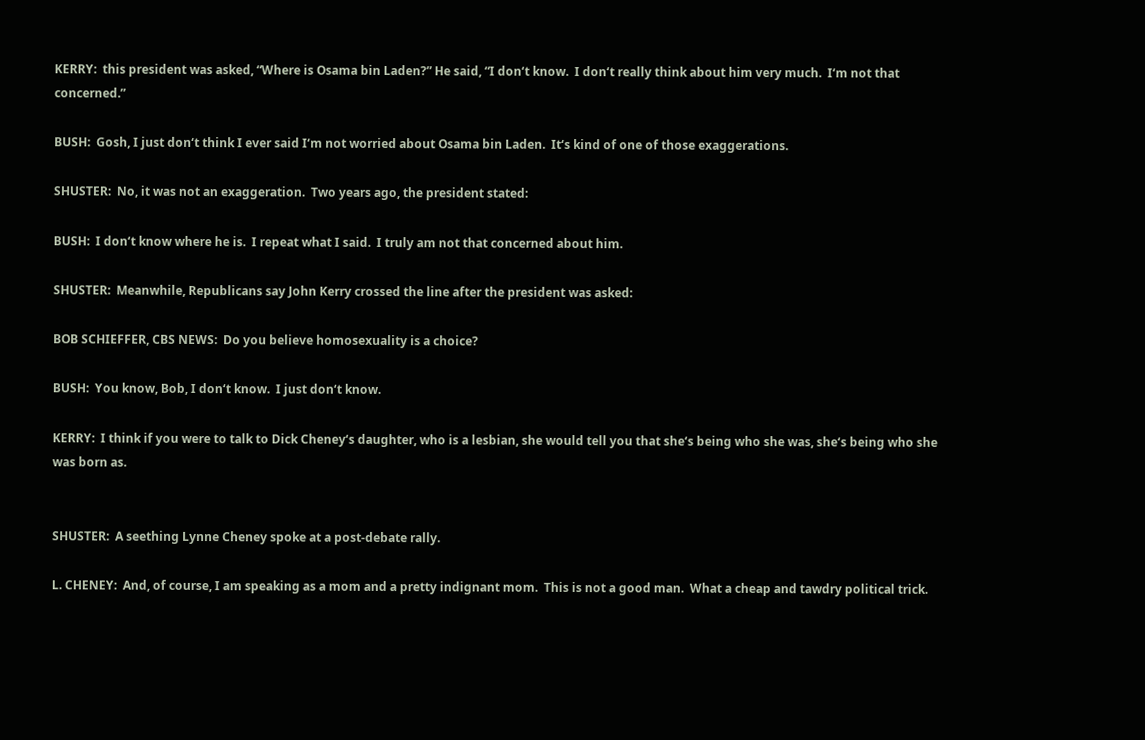KERRY:  this president was asked, “Where is Osama bin Laden?” He said, “I don‘t know.  I don‘t really think about him very much.  I‘m not that concerned.”

BUSH:  Gosh, I just don‘t think I ever said I‘m not worried about Osama bin Laden.  It‘s kind of one of those exaggerations.

SHUSTER:  No, it was not an exaggeration.  Two years ago, the president stated:

BUSH:  I don‘t know where he is.  I repeat what I said.  I truly am not that concerned about him.

SHUSTER:  Meanwhile, Republicans say John Kerry crossed the line after the president was asked:

BOB SCHIEFFER, CBS NEWS:  Do you believe homosexuality is a choice?

BUSH:  You know, Bob, I don‘t know.  I just don‘t know.

KERRY:  I think if you were to talk to Dick Cheney‘s daughter, who is a lesbian, she would tell you that she‘s being who she was, she‘s being who she was born as.


SHUSTER:  A seething Lynne Cheney spoke at a post-debate rally.

L. CHENEY:  And, of course, I am speaking as a mom and a pretty indignant mom.  This is not a good man.  What a cheap and tawdry political trick.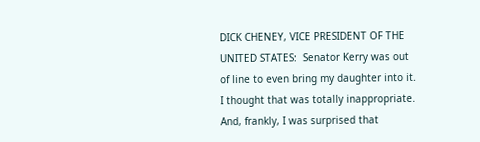DICK CHENEY, VICE PRESIDENT OF THE UNITED STATES:  Senator Kerry was out of line to even bring my daughter into it.  I thought that was totally inappropriate.  And, frankly, I was surprised that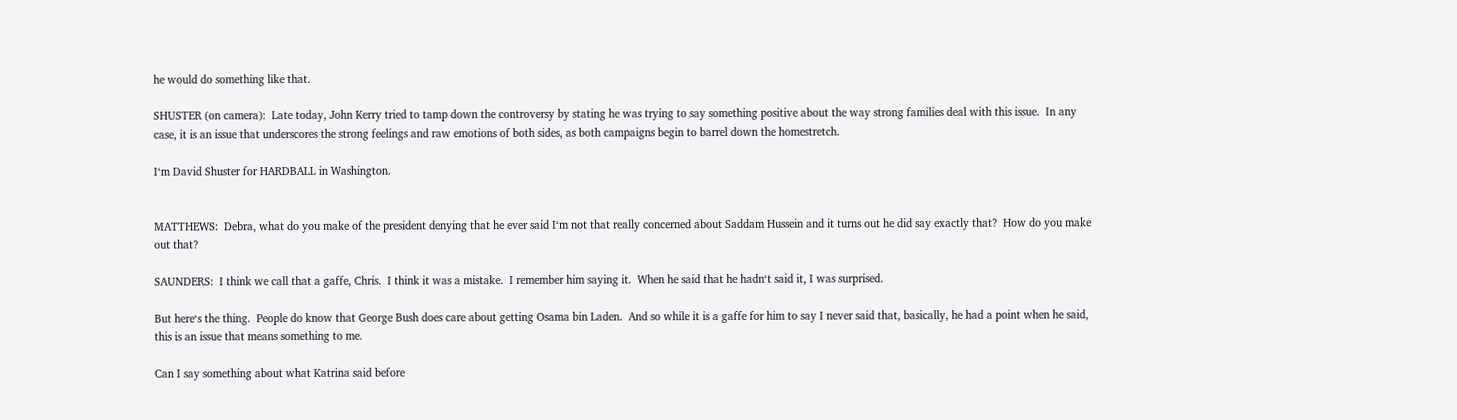he would do something like that.

SHUSTER (on camera):  Late today, John Kerry tried to tamp down the controversy by stating he was trying to say something positive about the way strong families deal with this issue.  In any case, it is an issue that underscores the strong feelings and raw emotions of both sides, as both campaigns begin to barrel down the homestretch.

I‘m David Shuster for HARDBALL in Washington.


MATTHEWS:  Debra, what do you make of the president denying that he ever said I‘m not that really concerned about Saddam Hussein and it turns out he did say exactly that?  How do you make out that?

SAUNDERS:  I think we call that a gaffe, Chris.  I think it was a mistake.  I remember him saying it.  When he said that he hadn‘t said it, I was surprised.

But here‘s the thing.  People do know that George Bush does care about getting Osama bin Laden.  And so while it is a gaffe for him to say I never said that, basically, he had a point when he said, this is an issue that means something to me.

Can I say something about what Katrina said before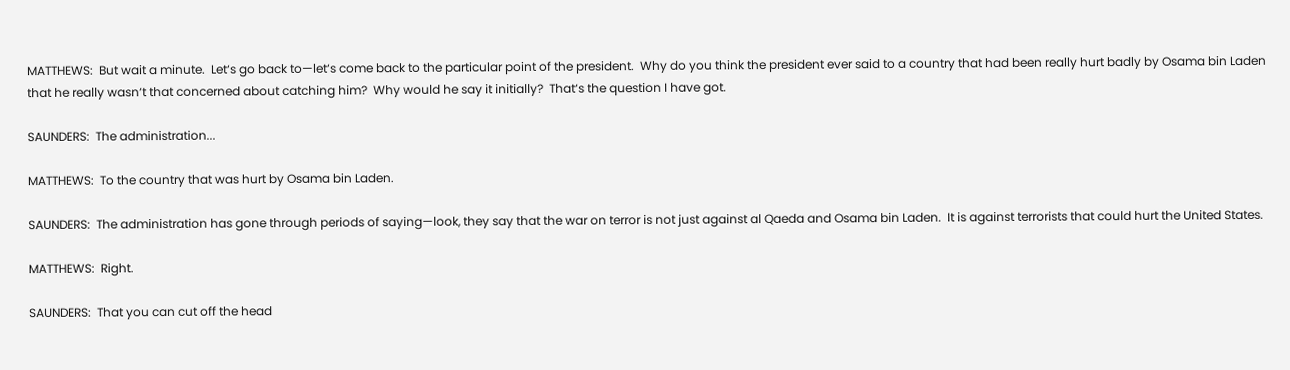MATTHEWS:  But wait a minute.  Let‘s go back to—let‘s come back to the particular point of the president.  Why do you think the president ever said to a country that had been really hurt badly by Osama bin Laden that he really wasn‘t that concerned about catching him?  Why would he say it initially?  That‘s the question I have got.

SAUNDERS:  The administration...

MATTHEWS:  To the country that was hurt by Osama bin Laden.

SAUNDERS:  The administration has gone through periods of saying—look, they say that the war on terror is not just against al Qaeda and Osama bin Laden.  It is against terrorists that could hurt the United States.

MATTHEWS:  Right.

SAUNDERS:  That you can cut off the head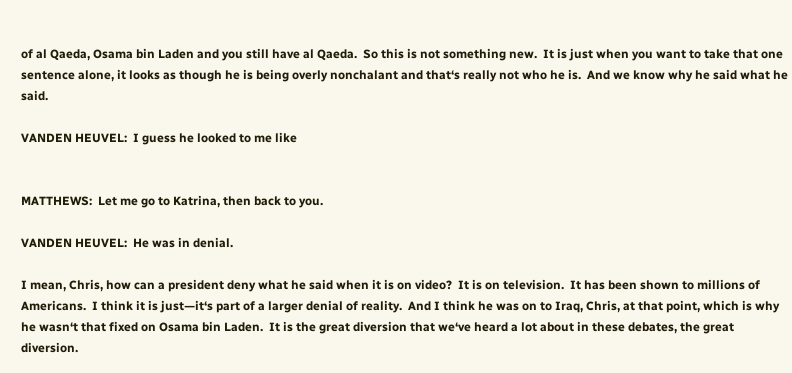of al Qaeda, Osama bin Laden and you still have al Qaeda.  So this is not something new.  It is just when you want to take that one sentence alone, it looks as though he is being overly nonchalant and that‘s really not who he is.  And we know why he said what he said.

VANDEN HEUVEL:  I guess he looked to me like


MATTHEWS:  Let me go to Katrina, then back to you.

VANDEN HEUVEL:  He was in denial.

I mean, Chris, how can a president deny what he said when it is on video?  It is on television.  It has been shown to millions of Americans.  I think it is just—it‘s part of a larger denial of reality.  And I think he was on to Iraq, Chris, at that point, which is why he wasn‘t that fixed on Osama bin Laden.  It is the great diversion that we‘ve heard a lot about in these debates, the great diversion.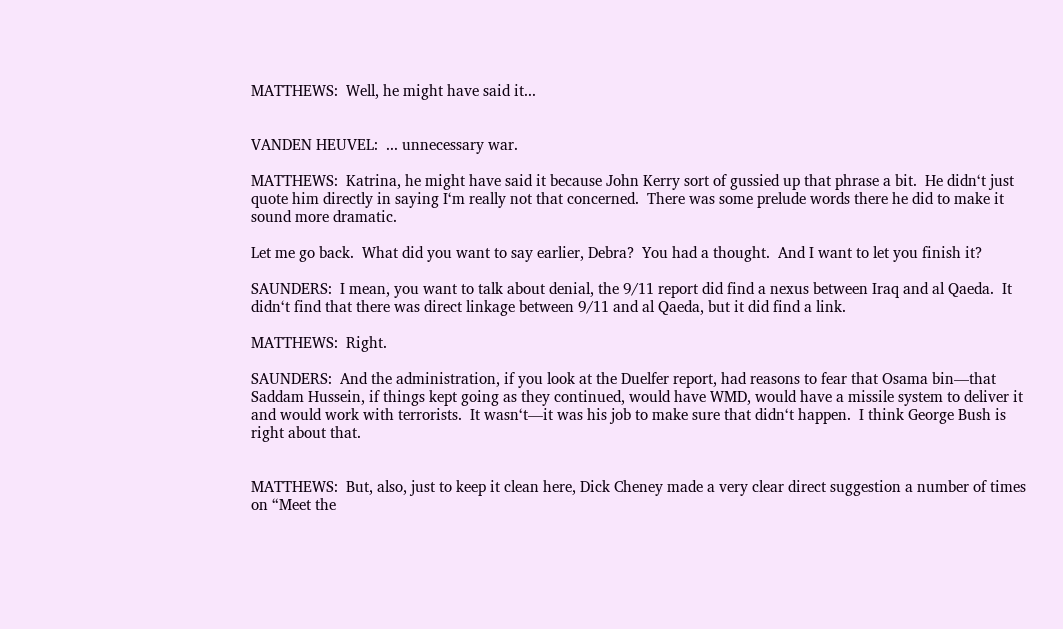MATTHEWS:  Well, he might have said it...


VANDEN HEUVEL:  ... unnecessary war.

MATTHEWS:  Katrina, he might have said it because John Kerry sort of gussied up that phrase a bit.  He didn‘t just quote him directly in saying I‘m really not that concerned.  There was some prelude words there he did to make it sound more dramatic.

Let me go back.  What did you want to say earlier, Debra?  You had a thought.  And I want to let you finish it?

SAUNDERS:  I mean, you want to talk about denial, the 9/11 report did find a nexus between Iraq and al Qaeda.  It didn‘t find that there was direct linkage between 9/11 and al Qaeda, but it did find a link.

MATTHEWS:  Right.

SAUNDERS:  And the administration, if you look at the Duelfer report, had reasons to fear that Osama bin—that Saddam Hussein, if things kept going as they continued, would have WMD, would have a missile system to deliver it and would work with terrorists.  It wasn‘t—it was his job to make sure that didn‘t happen.  I think George Bush is right about that.


MATTHEWS:  But, also, just to keep it clean here, Dick Cheney made a very clear direct suggestion a number of times on “Meet the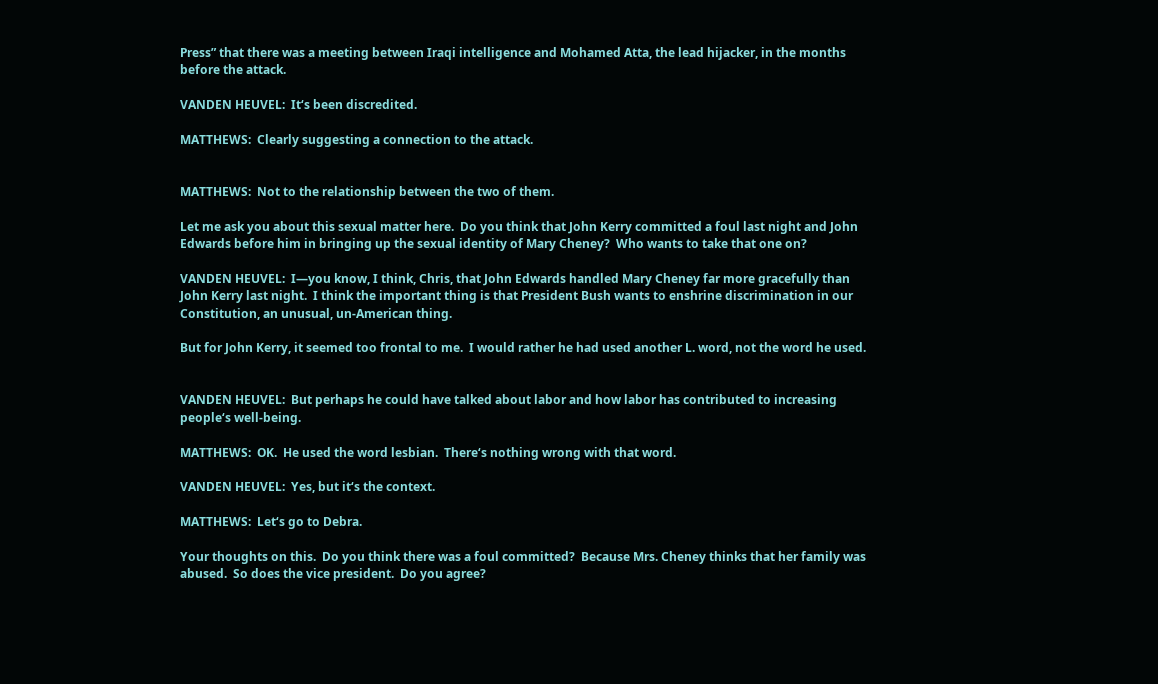Press” that there was a meeting between Iraqi intelligence and Mohamed Atta, the lead hijacker, in the months before the attack.

VANDEN HEUVEL:  It‘s been discredited.

MATTHEWS:  Clearly suggesting a connection to the attack.


MATTHEWS:  Not to the relationship between the two of them.

Let me ask you about this sexual matter here.  Do you think that John Kerry committed a foul last night and John Edwards before him in bringing up the sexual identity of Mary Cheney?  Who wants to take that one on?

VANDEN HEUVEL:  I—you know, I think, Chris, that John Edwards handled Mary Cheney far more gracefully than John Kerry last night.  I think the important thing is that President Bush wants to enshrine discrimination in our Constitution, an unusual, un-American thing.

But for John Kerry, it seemed too frontal to me.  I would rather he had used another L. word, not the word he used.


VANDEN HEUVEL:  But perhaps he could have talked about labor and how labor has contributed to increasing people‘s well-being.

MATTHEWS:  OK.  He used the word lesbian.  There‘s nothing wrong with that word.

VANDEN HEUVEL:  Yes, but it‘s the context.

MATTHEWS:  Let‘s go to Debra.

Your thoughts on this.  Do you think there was a foul committed?  Because Mrs. Cheney thinks that her family was abused.  So does the vice president.  Do you agree?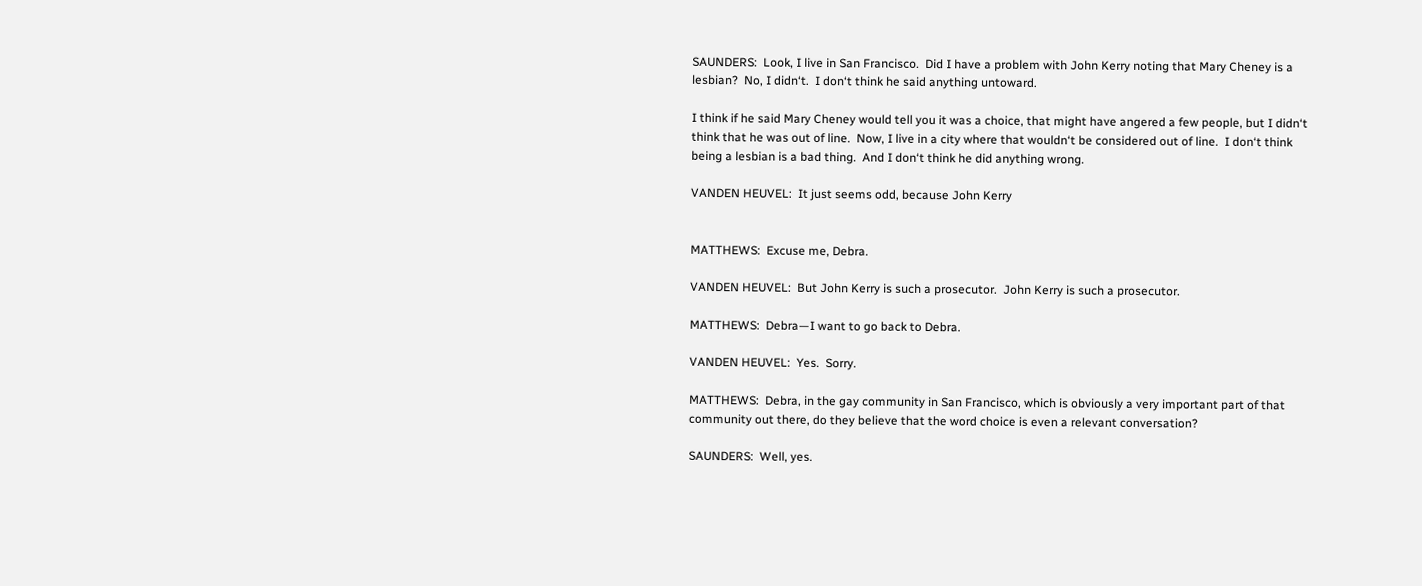SAUNDERS:  Look, I live in San Francisco.  Did I have a problem with John Kerry noting that Mary Cheney is a lesbian?  No, I didn‘t.  I don‘t think he said anything untoward.

I think if he said Mary Cheney would tell you it was a choice, that might have angered a few people, but I didn‘t think that he was out of line.  Now, I live in a city where that wouldn‘t be considered out of line.  I don‘t think being a lesbian is a bad thing.  And I don‘t think he did anything wrong.

VANDEN HEUVEL:  It just seems odd, because John Kerry


MATTHEWS:  Excuse me, Debra.

VANDEN HEUVEL:  But John Kerry is such a prosecutor.  John Kerry is such a prosecutor.

MATTHEWS:  Debra—I want to go back to Debra.

VANDEN HEUVEL:  Yes.  Sorry.

MATTHEWS:  Debra, in the gay community in San Francisco, which is obviously a very important part of that community out there, do they believe that the word choice is even a relevant conversation?

SAUNDERS:  Well, yes.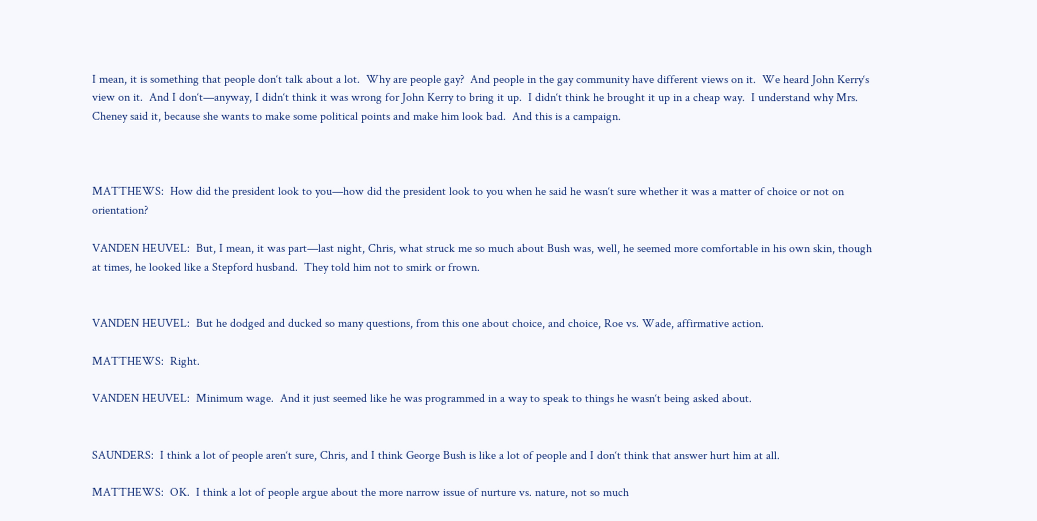I mean, it is something that people don‘t talk about a lot.  Why are people gay?  And people in the gay community have different views on it.  We heard John Kerry‘s view on it.  And I don‘t—anyway, I didn‘t think it was wrong for John Kerry to bring it up.  I didn‘t think he brought it up in a cheap way.  I understand why Mrs. Cheney said it, because she wants to make some political points and make him look bad.  And this is a campaign.



MATTHEWS:  How did the president look to you—how did the president look to you when he said he wasn‘t sure whether it was a matter of choice or not on orientation?

VANDEN HEUVEL:  But, I mean, it was part—last night, Chris, what struck me so much about Bush was, well, he seemed more comfortable in his own skin, though at times, he looked like a Stepford husband.  They told him not to smirk or frown.


VANDEN HEUVEL:  But he dodged and ducked so many questions, from this one about choice, and choice, Roe vs. Wade, affirmative action.

MATTHEWS:  Right.

VANDEN HEUVEL:  Minimum wage.  And it just seemed like he was programmed in a way to speak to things he wasn‘t being asked about.


SAUNDERS:  I think a lot of people aren‘t sure, Chris, and I think George Bush is like a lot of people and I don‘t think that answer hurt him at all.

MATTHEWS:  OK.  I think a lot of people argue about the more narrow issue of nurture vs. nature, not so much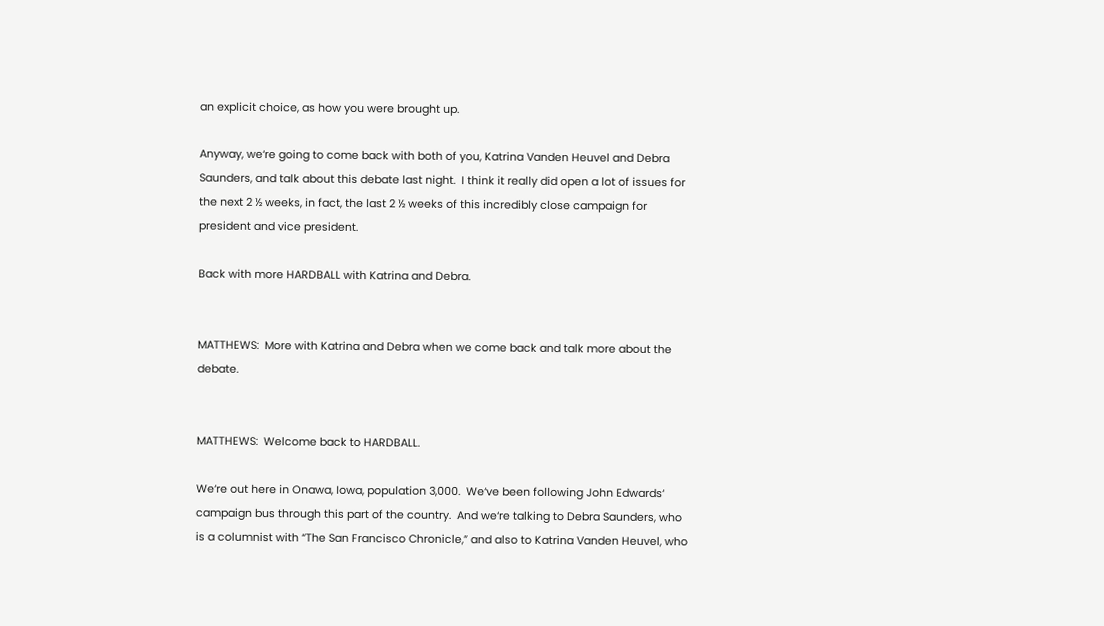an explicit choice, as how you were brought up.

Anyway, we‘re going to come back with both of you, Katrina Vanden Heuvel and Debra Saunders, and talk about this debate last night.  I think it really did open a lot of issues for the next 2 ½ weeks, in fact, the last 2 ½ weeks of this incredibly close campaign for president and vice president.

Back with more HARDBALL with Katrina and Debra.


MATTHEWS:  More with Katrina and Debra when we come back and talk more about the debate.


MATTHEWS:  Welcome back to HARDBALL.

We‘re out here in Onawa, Iowa, population 3,000.  We‘ve been following John Edwards‘ campaign bus through this part of the country.  And we‘re talking to Debra Saunders, who is a columnist with “The San Francisco Chronicle,” and also to Katrina Vanden Heuvel, who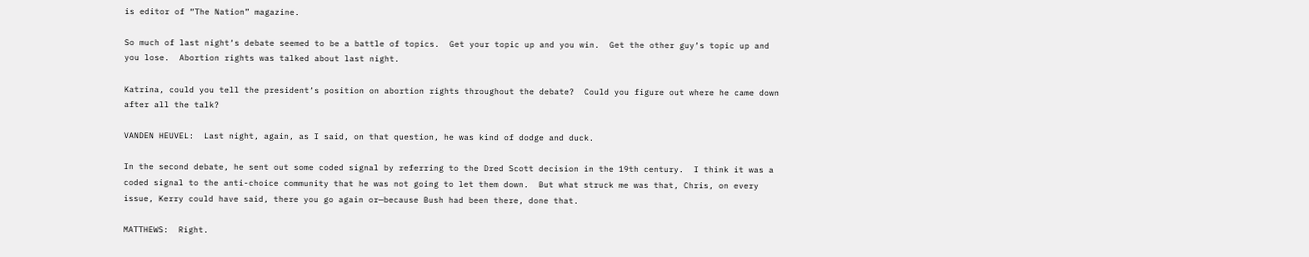is editor of “The Nation” magazine.

So much of last night‘s debate seemed to be a battle of topics.  Get your topic up and you win.  Get the other guy‘s topic up and you lose.  Abortion rights was talked about last night.

Katrina, could you tell the president‘s position on abortion rights throughout the debate?  Could you figure out where he came down after all the talk?

VANDEN HEUVEL:  Last night, again, as I said, on that question, he was kind of dodge and duck.

In the second debate, he sent out some coded signal by referring to the Dred Scott decision in the 19th century.  I think it was a coded signal to the anti-choice community that he was not going to let them down.  But what struck me was that, Chris, on every issue, Kerry could have said, there you go again or—because Bush had been there, done that.

MATTHEWS:  Right.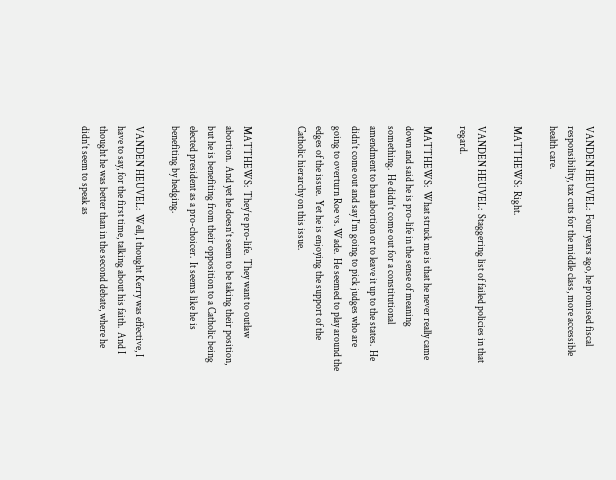VANDEN HEUVEL:  Four years ago, he promised fiscal responsibility, tax cuts for the middle class, more accessible health care.

MATTHEWS:  Right.

VANDEN HEUVEL:  Staggering list of failed policies in that regard.

MATTHEWS:  What struck me is that he never really came down and said he is pro-life in the sense of meaning something.  He didn‘t come out for a constitutional amendment to ban abortion or to leave it up to the states.  He didn‘t come out and say I‘m going to pick judges who are going to overturn Roe vs. Wade.  He seemed to play around the edges of the issue.  Yet he is enjoying the support of the Catholic hierarchy on this issue.


MATTHEWS:  They‘re pro-life.  They want to outlaw abortion.  And yet he doesn‘t seem to be taking their position, but he is benefiting from their opposition to a Catholic being elected president as a pro-choicer.  It seems like he is benefiting by hedging.

VANDEN HEUVEL:  Well, I thought Kerry was effective, I have to say, for the first time, talking about his faith.  And I thought he was better than in the second debate, where he didn‘t seem to speak as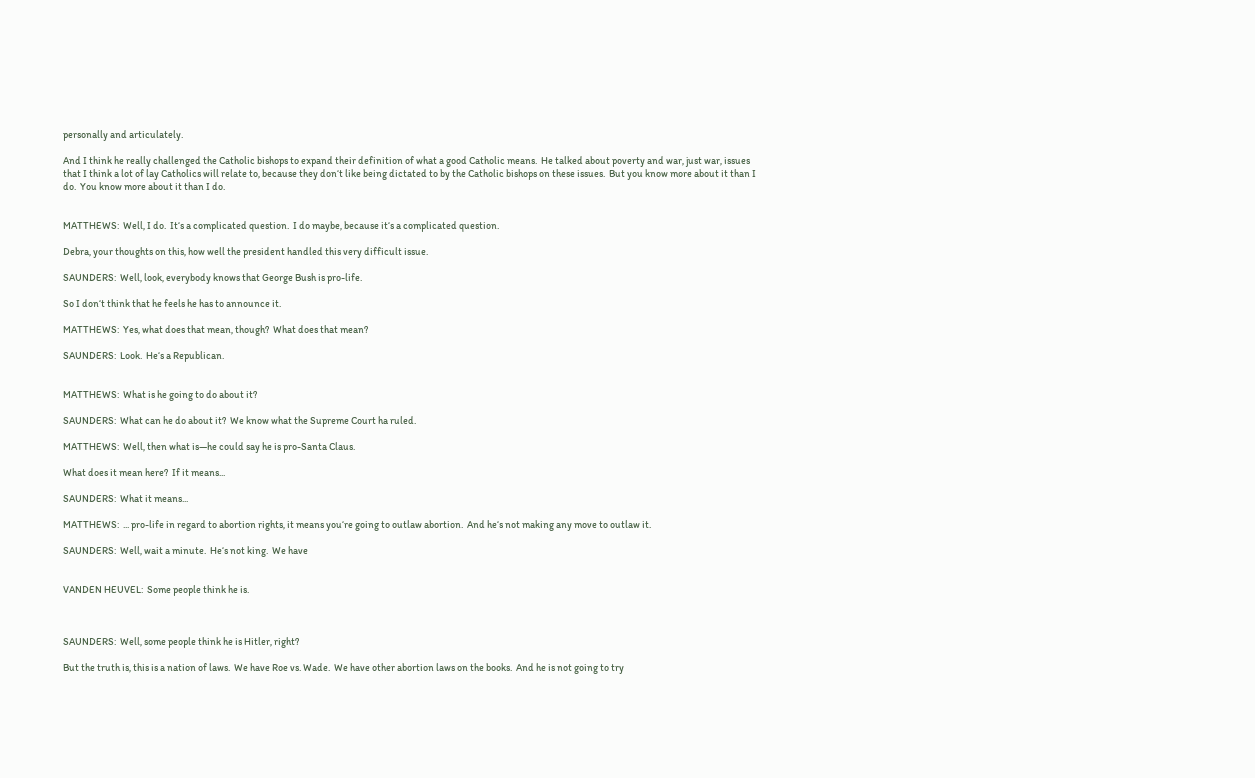personally and articulately.

And I think he really challenged the Catholic bishops to expand their definition of what a good Catholic means.  He talked about poverty and war, just war, issues that I think a lot of lay Catholics will relate to, because they don‘t like being dictated to by the Catholic bishops on these issues.  But you know more about it than I do.  You know more about it than I do.


MATTHEWS:  Well, I do.  It‘s a complicated question.  I do maybe, because it‘s a complicated question.

Debra, your thoughts on this, how well the president handled this very difficult issue.

SAUNDERS:  Well, look, everybody knows that George Bush is pro-life.

So I don‘t think that he feels he has to announce it.

MATTHEWS:  Yes, what does that mean, though?  What does that mean?

SAUNDERS:  Look.  He‘s a Republican.


MATTHEWS:  What is he going to do about it?

SAUNDERS:  What can he do about it?  We know what the Supreme Court ha ruled.

MATTHEWS:  Well, then what is—he could say he is pro-Santa Claus.

What does it mean here?  If it means...

SAUNDERS:  What it means...

MATTHEWS:  ... pro-life in regard to abortion rights, it means you‘re going to outlaw abortion.  And he‘s not making any move to outlaw it.

SAUNDERS:  Well, wait a minute.  He‘s not king.  We have


VANDEN HEUVEL:  Some people think he is.



SAUNDERS:  Well, some people think he is Hitler, right?

But the truth is, this is a nation of laws.  We have Roe vs. Wade.  We have other abortion laws on the books.  And he is not going to try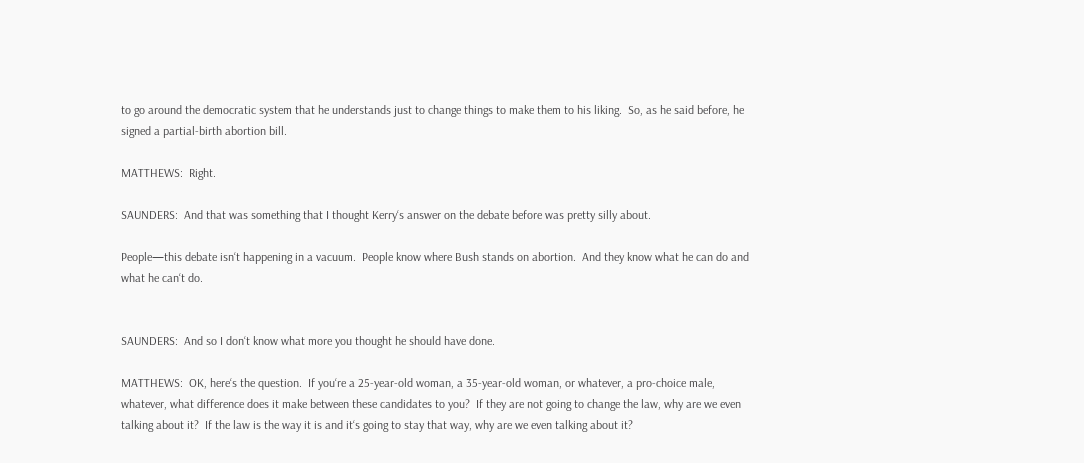to go around the democratic system that he understands just to change things to make them to his liking.  So, as he said before, he signed a partial-birth abortion bill.

MATTHEWS:  Right.

SAUNDERS:  And that was something that I thought Kerry‘s answer on the debate before was pretty silly about.

People—this debate isn‘t happening in a vacuum.  People know where Bush stands on abortion.  And they know what he can do and what he can‘t do.


SAUNDERS:  And so I don‘t know what more you thought he should have done.

MATTHEWS:  OK, here‘s the question.  If you‘re a 25-year-old woman, a 35-year-old woman, or whatever, a pro-choice male, whatever, what difference does it make between these candidates to you?  If they are not going to change the law, why are we even talking about it?  If the law is the way it is and it‘s going to stay that way, why are we even talking about it?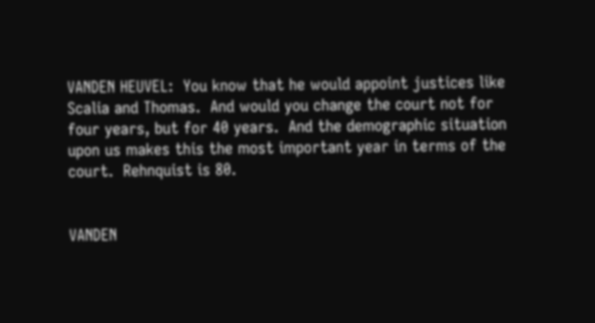VANDEN HEUVEL:  You know that he would appoint justices like Scalia and Thomas.  And would you change the court not for four years, but for 40 years.  And the demographic situation upon us makes this the most important year in terms of the court.  Rehnquist is 80.


VANDEN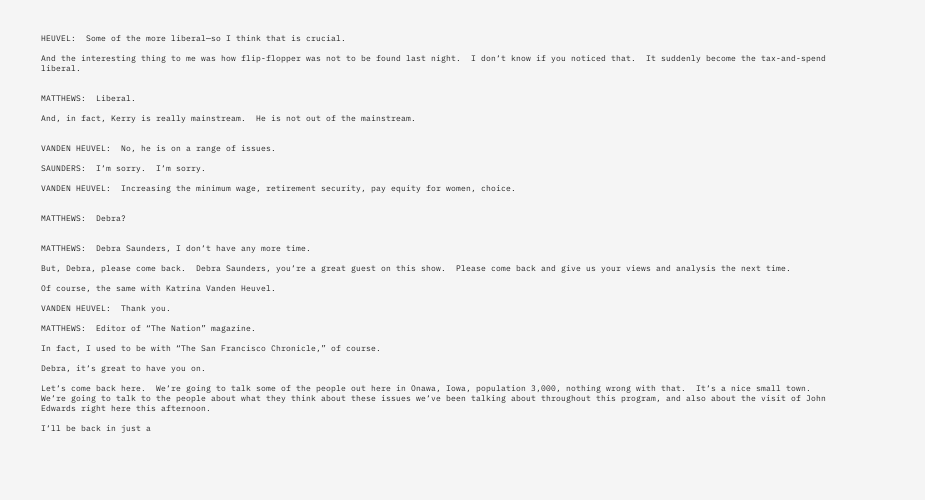HEUVEL:  Some of the more liberal—so I think that is crucial.

And the interesting thing to me was how flip-flopper was not to be found last night.  I don‘t know if you noticed that.  It suddenly become the tax-and-spend liberal.


MATTHEWS:  Liberal.

And, in fact, Kerry is really mainstream.  He is not out of the mainstream.


VANDEN HEUVEL:  No, he is on a range of issues.

SAUNDERS:  I‘m sorry.  I‘m sorry.

VANDEN HEUVEL:  Increasing the minimum wage, retirement security, pay equity for women, choice.


MATTHEWS:  Debra?


MATTHEWS:  Debra Saunders, I don‘t have any more time.

But, Debra, please come back.  Debra Saunders, you‘re a great guest on this show.  Please come back and give us your views and analysis the next time.

Of course, the same with Katrina Vanden Heuvel.

VANDEN HEUVEL:  Thank you.

MATTHEWS:  Editor of “The Nation” magazine.

In fact, I used to be with “The San Francisco Chronicle,” of course.

Debra, it‘s great to have you on.

Let‘s come back here.  We‘re going to talk some of the people out here in Onawa, Iowa, population 3,000, nothing wrong with that.  It‘s a nice small town.  We‘re going to talk to the people about what they think about these issues we‘ve been talking about throughout this program, and also about the visit of John Edwards right here this afternoon.

I‘ll be back in just a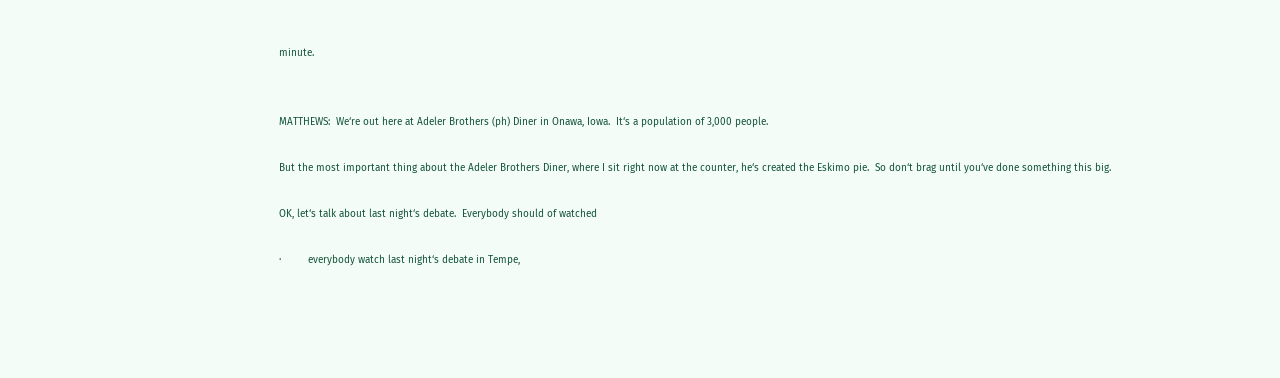minute.


MATTHEWS:  We‘re out here at Adeler Brothers (ph) Diner in Onawa, Iowa.  It‘s a population of 3,000 people.

But the most important thing about the Adeler Brothers Diner, where I sit right now at the counter, he‘s created the Eskimo pie.  So don‘t brag until you‘ve done something this big.

OK, let‘s talk about last night‘s debate.  Everybody should of watched

·         everybody watch last night‘s debate in Tempe,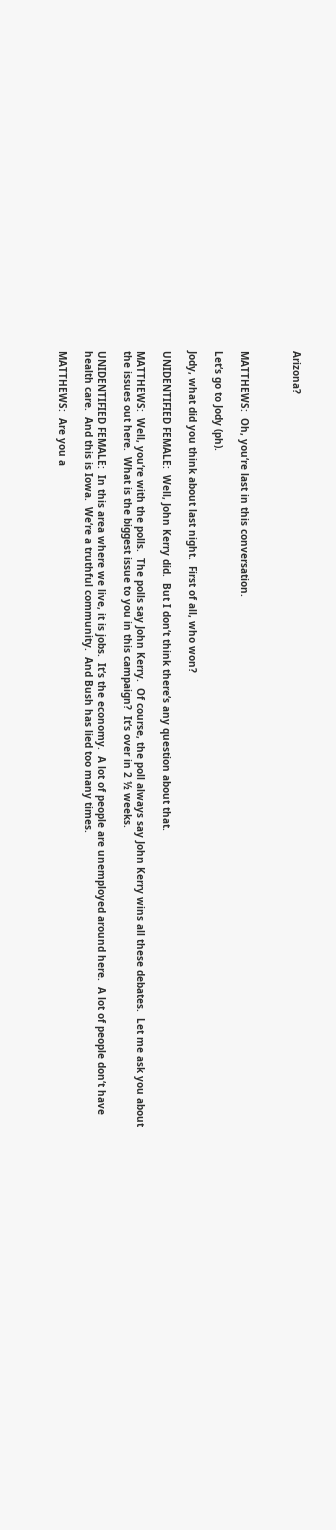Arizona?



MATTHEWS:  Oh, you‘re last in this conversation.

Let‘s go to Jody (ph).

Jody, what did you think about last night.  First of all, who won?

UNIDENTIFIED FEMALE:  Well, John Kerry did.  But I don‘t think there‘s any question about that.

MATTHEWS:  Well, you‘re with the polls.  The polls say John Kerry.  Of course, the poll always say John Kerry wins all these debates.  Let me ask you about the issues out here.  What is the biggest issue to you in this campaign?  It‘s over in 2 ½ weeks.

UNIDENTIFIED FEMALE:  In this area where we live, it is jobs.  It‘s the economy.  A lot of people are unemployed around here.  A lot of people don‘t have health care.  And this is Iowa.  We‘re a truthful community.  And Bush has lied too many times.

MATTHEWS:  Are you a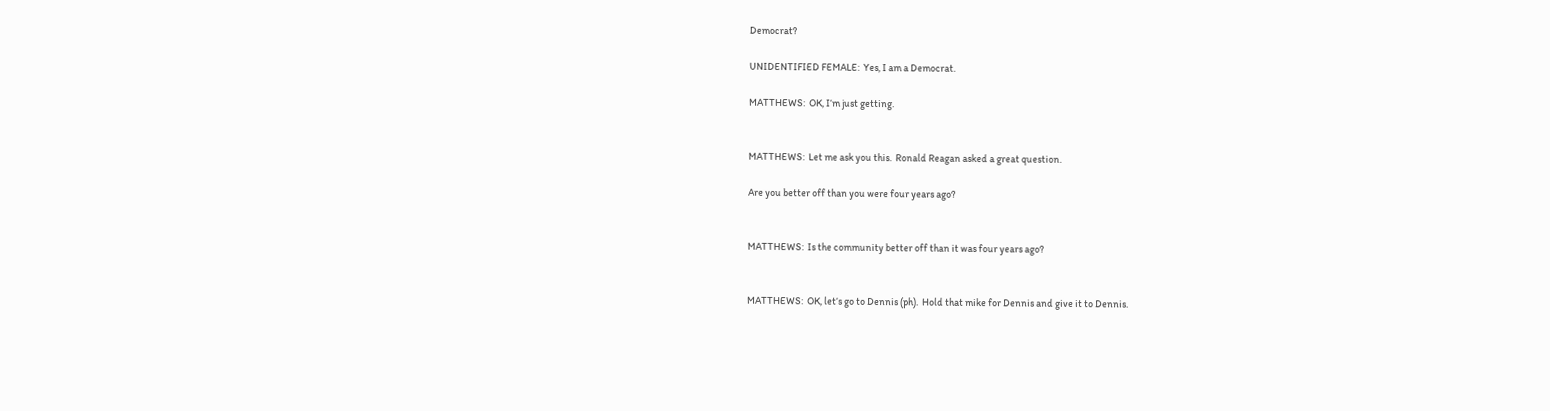Democrat?

UNIDENTIFIED FEMALE:  Yes, I am a Democrat.

MATTHEWS:  OK, I‘m just getting.


MATTHEWS:  Let me ask you this.  Ronald Reagan asked a great question.

Are you better off than you were four years ago?


MATTHEWS:  Is the community better off than it was four years ago?


MATTHEWS:  OK, let‘s go to Dennis (ph).  Hold that mike for Dennis and give it to Dennis.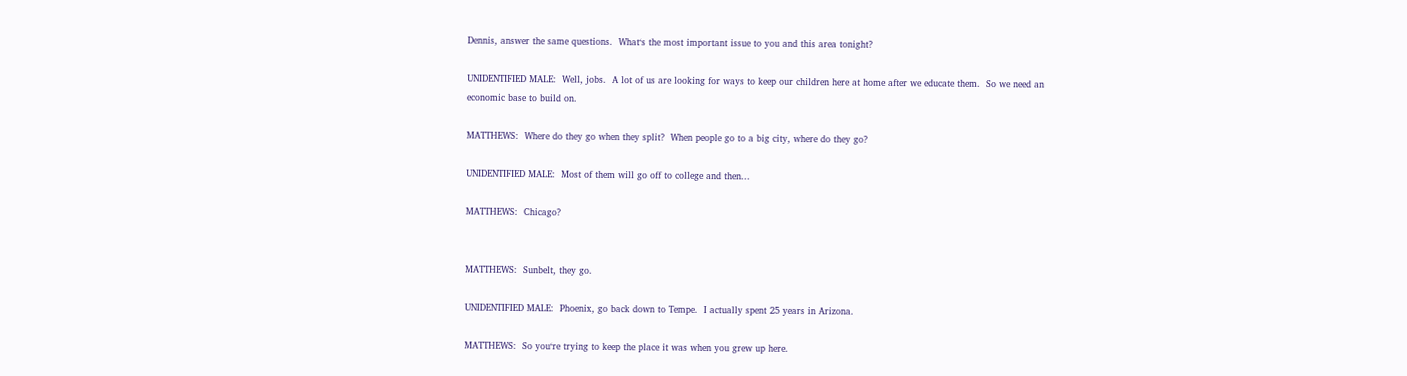Dennis, answer the same questions.  What‘s the most important issue to you and this area tonight?

UNIDENTIFIED MALE:  Well, jobs.  A lot of us are looking for ways to keep our children here at home after we educate them.  So we need an economic base to build on.

MATTHEWS:  Where do they go when they split?  When people go to a big city, where do they go?

UNIDENTIFIED MALE:  Most of them will go off to college and then...

MATTHEWS:  Chicago?


MATTHEWS:  Sunbelt, they go.

UNIDENTIFIED MALE:  Phoenix, go back down to Tempe.  I actually spent 25 years in Arizona.

MATTHEWS:  So you‘re trying to keep the place it was when you grew up here.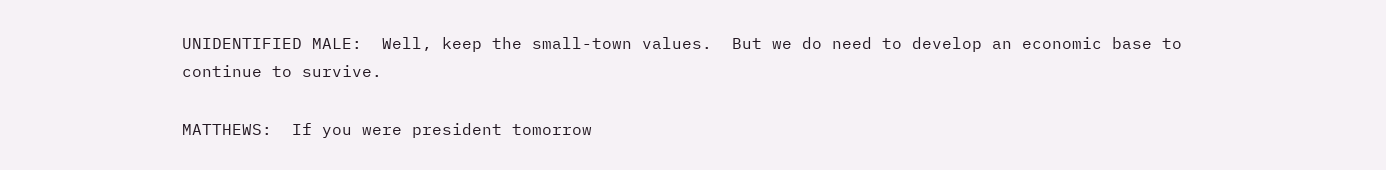UNIDENTIFIED MALE:  Well, keep the small-town values.  But we do need to develop an economic base to continue to survive.

MATTHEWS:  If you were president tomorrow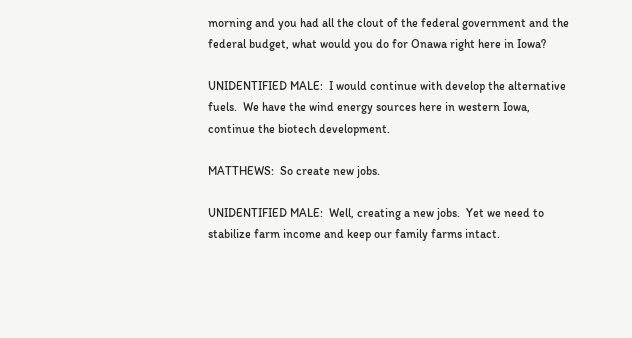morning and you had all the clout of the federal government and the federal budget, what would you do for Onawa right here in Iowa?

UNIDENTIFIED MALE:  I would continue with develop the alternative fuels.  We have the wind energy sources here in western Iowa, continue the biotech development.

MATTHEWS:  So create new jobs.

UNIDENTIFIED MALE:  Well, creating a new jobs.  Yet we need to stabilize farm income and keep our family farms intact.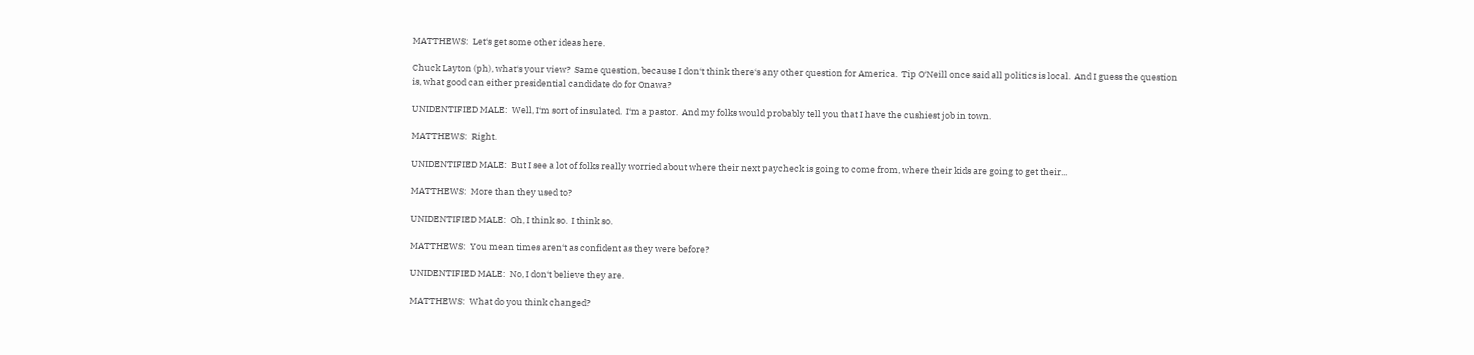MATTHEWS:  Let‘s get some other ideas here.

Chuck Layton (ph), what‘s your view?  Same question, because I don‘t think there‘s any other question for America.  Tip O‘Neill once said all politics is local.  And I guess the question is, what good can either presidential candidate do for Onawa?

UNIDENTIFIED MALE:  Well, I‘m sort of insulated.  I‘m a pastor.  And my folks would probably tell you that I have the cushiest job in town.

MATTHEWS:  Right.

UNIDENTIFIED MALE:  But I see a lot of folks really worried about where their next paycheck is going to come from, where their kids are going to get their...

MATTHEWS:  More than they used to?

UNIDENTIFIED MALE:  Oh, I think so.  I think so.

MATTHEWS:  You mean times aren‘t as confident as they were before?

UNIDENTIFIED MALE:  No, I don‘t believe they are.

MATTHEWS:  What do you think changed?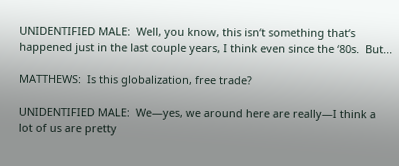UNIDENTIFIED MALE:  Well, you know, this isn‘t something that‘s happened just in the last couple years, I think even since the ‘80s.  But...

MATTHEWS:  Is this globalization, free trade?

UNIDENTIFIED MALE:  We—yes, we around here are really—I think a lot of us are pretty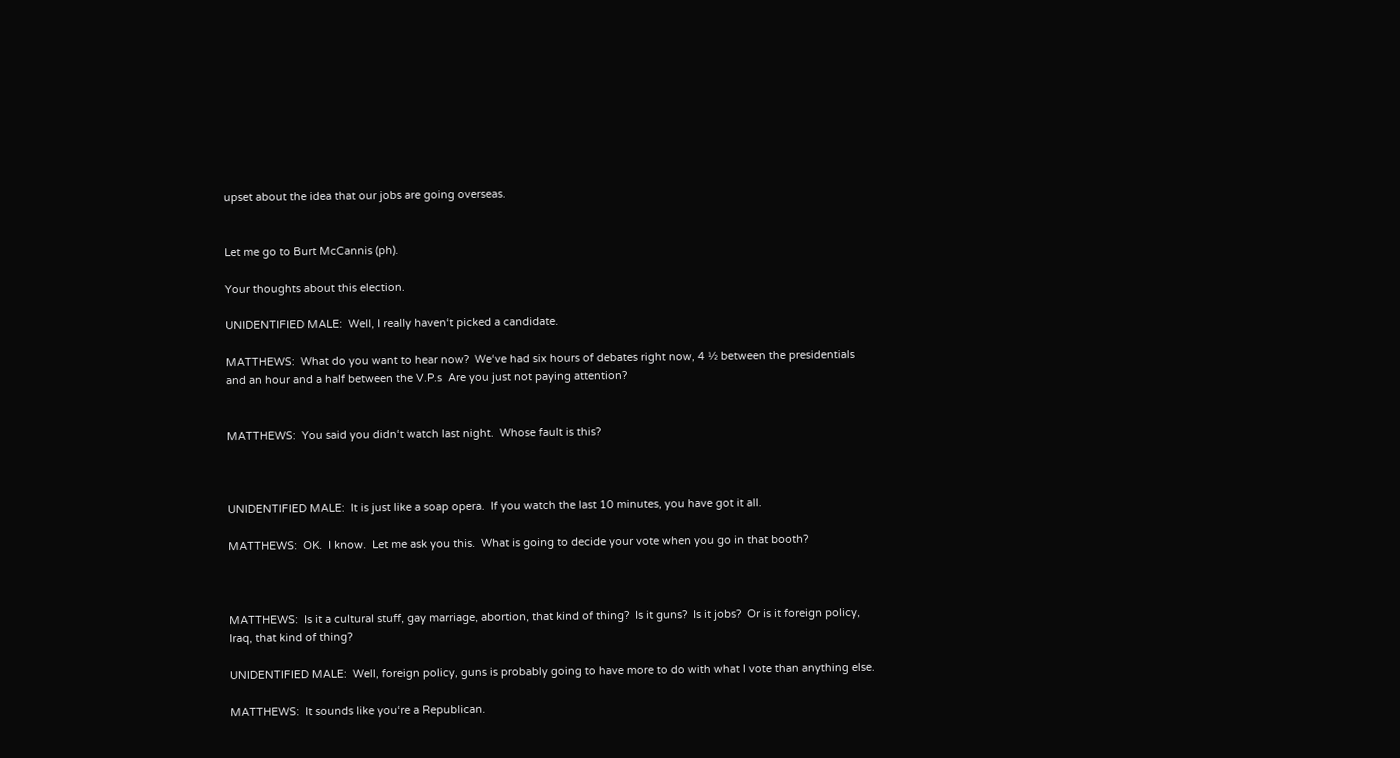upset about the idea that our jobs are going overseas.


Let me go to Burt McCannis (ph).

Your thoughts about this election.

UNIDENTIFIED MALE:  Well, I really haven‘t picked a candidate.

MATTHEWS:  What do you want to hear now?  We‘ve had six hours of debates right now, 4 ½ between the presidentials and an hour and a half between the V.P.s  Are you just not paying attention?


MATTHEWS:  You said you didn‘t watch last night.  Whose fault is this?



UNIDENTIFIED MALE:  It is just like a soap opera.  If you watch the last 10 minutes, you have got it all.

MATTHEWS:  OK.  I know.  Let me ask you this.  What is going to decide your vote when you go in that booth?



MATTHEWS:  Is it a cultural stuff, gay marriage, abortion, that kind of thing?  Is it guns?  Is it jobs?  Or is it foreign policy, Iraq, that kind of thing?

UNIDENTIFIED MALE:  Well, foreign policy, guns is probably going to have more to do with what I vote than anything else.

MATTHEWS:  It sounds like you‘re a Republican.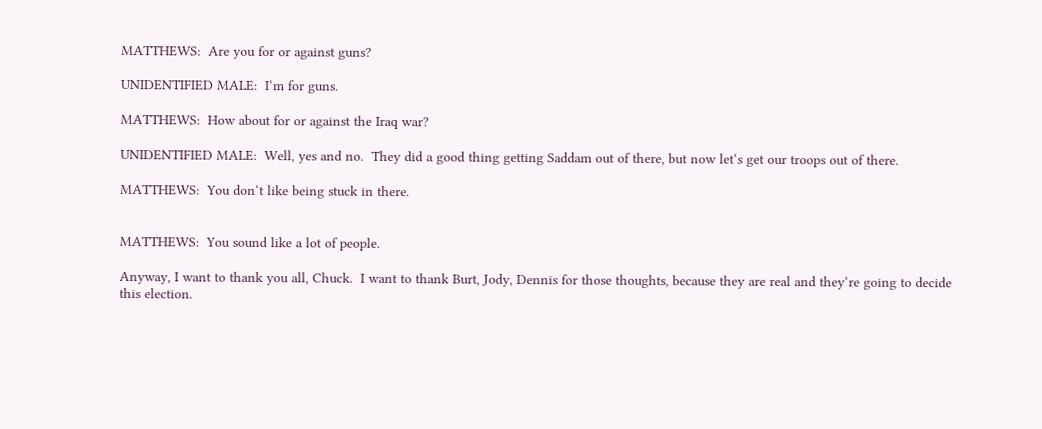MATTHEWS:  Are you for or against guns?

UNIDENTIFIED MALE:  I‘m for guns.

MATTHEWS:  How about for or against the Iraq war?

UNIDENTIFIED MALE:  Well, yes and no.  They did a good thing getting Saddam out of there, but now let‘s get our troops out of there.

MATTHEWS:  You don‘t like being stuck in there.


MATTHEWS:  You sound like a lot of people.

Anyway, I want to thank you all, Chuck.  I want to thank Burt, Jody, Dennis for those thoughts, because they are real and they‘re going to decide this election.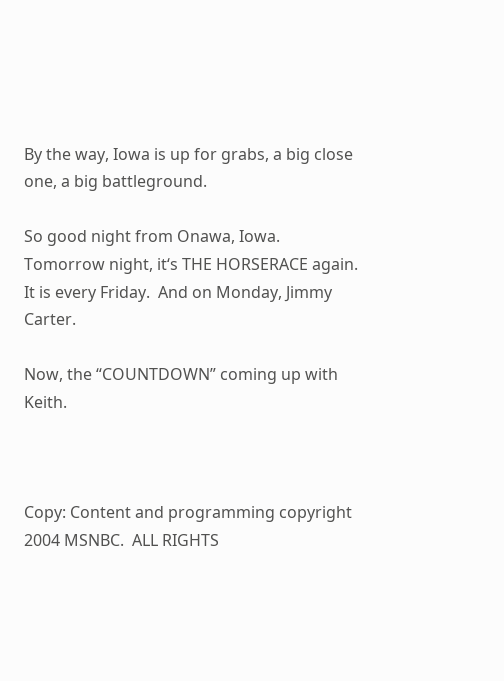By the way, Iowa is up for grabs, a big close one, a big battleground.

So good night from Onawa, Iowa.  Tomorrow night, it‘s THE HORSERACE again.  It is every Friday.  And on Monday, Jimmy Carter.

Now, the “COUNTDOWN” coming up with Keith.



Copy: Content and programming copyright 2004 MSNBC.  ALL RIGHTS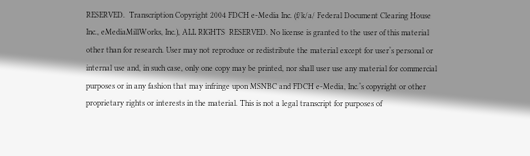RESERVED.  Transcription Copyright 2004 FDCH e-Media Inc. (f/k/a/ Federal Document Clearing House Inc., eMediaMillWorks, Inc.), ALL RIGHTS  RESERVED. No license is granted to the user of this material other than for research. User may not reproduce or redistribute the material except for user‘s personal or internal use and, in such case, only one copy may be printed, nor shall user use any material for commercial purposes or in any fashion that may infringe upon MSNBC and FDCH e-Media, Inc.‘s copyright or other proprietary rights or interests in the material. This is not a legal transcript for purposes of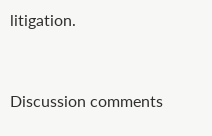litigation.


Discussion comments